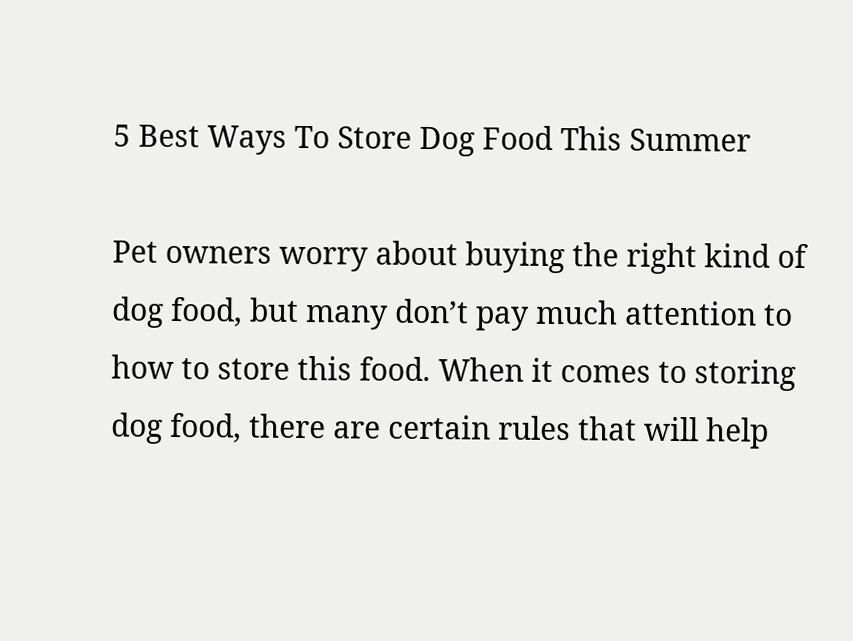5 Best Ways To Store Dog Food This Summer

Pet owners worry about buying the right kind of dog food, but many don’t pay much attention to how to store this food. When it comes to storing dog food, there are certain rules that will help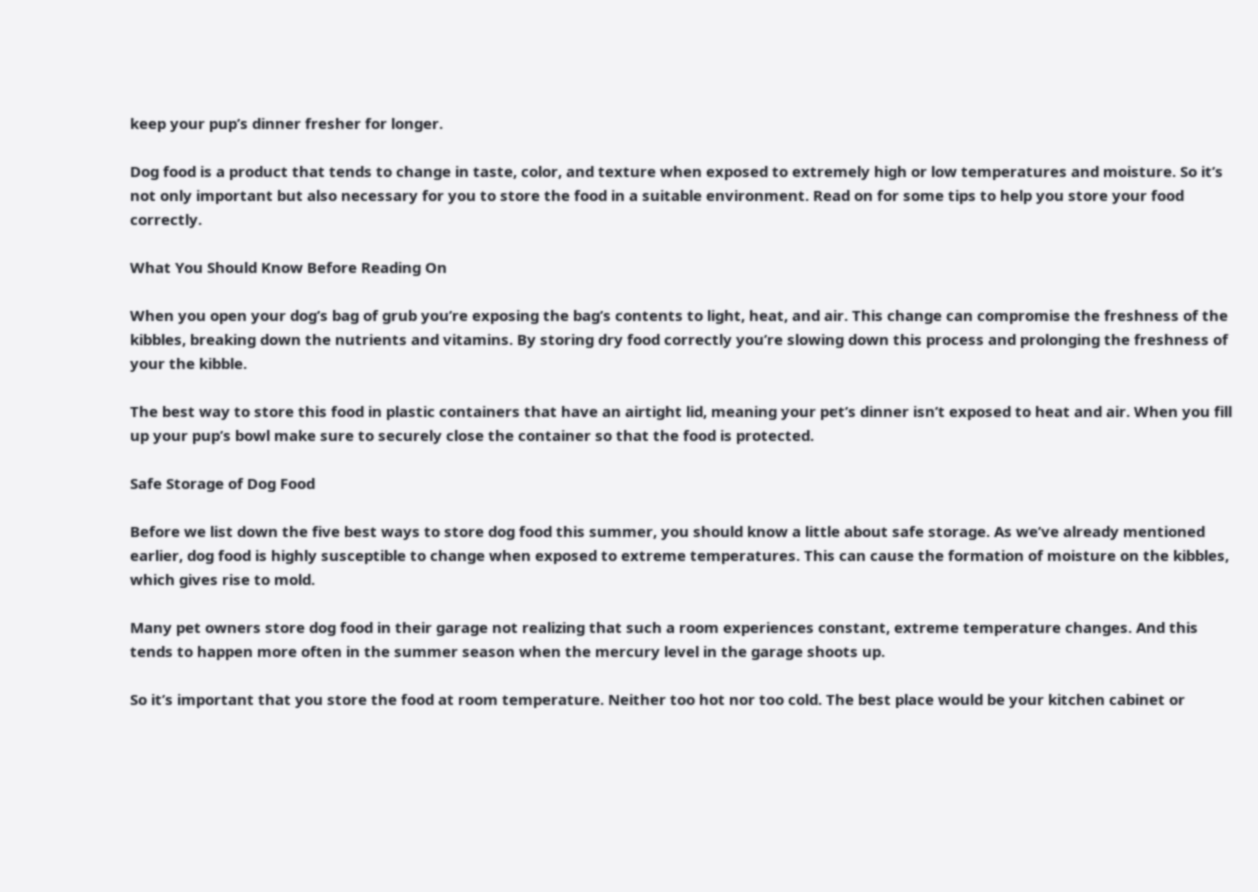keep your pup’s dinner fresher for longer.

Dog food is a product that tends to change in taste, color, and texture when exposed to extremely high or low temperatures and moisture. So it’s not only important but also necessary for you to store the food in a suitable environment. Read on for some tips to help you store your food correctly.

What You Should Know Before Reading On

When you open your dog’s bag of grub you’re exposing the bag’s contents to light, heat, and air. This change can compromise the freshness of the kibbles, breaking down the nutrients and vitamins. By storing dry food correctly you’re slowing down this process and prolonging the freshness of your the kibble.

The best way to store this food in plastic containers that have an airtight lid, meaning your pet’s dinner isn’t exposed to heat and air. When you fill up your pup’s bowl make sure to securely close the container so that the food is protected.

Safe Storage of Dog Food

Before we list down the five best ways to store dog food this summer, you should know a little about safe storage. As we’ve already mentioned earlier, dog food is highly susceptible to change when exposed to extreme temperatures. This can cause the formation of moisture on the kibbles, which gives rise to mold.

Many pet owners store dog food in their garage not realizing that such a room experiences constant, extreme temperature changes. And this tends to happen more often in the summer season when the mercury level in the garage shoots up.

So it’s important that you store the food at room temperature. Neither too hot nor too cold. The best place would be your kitchen cabinet or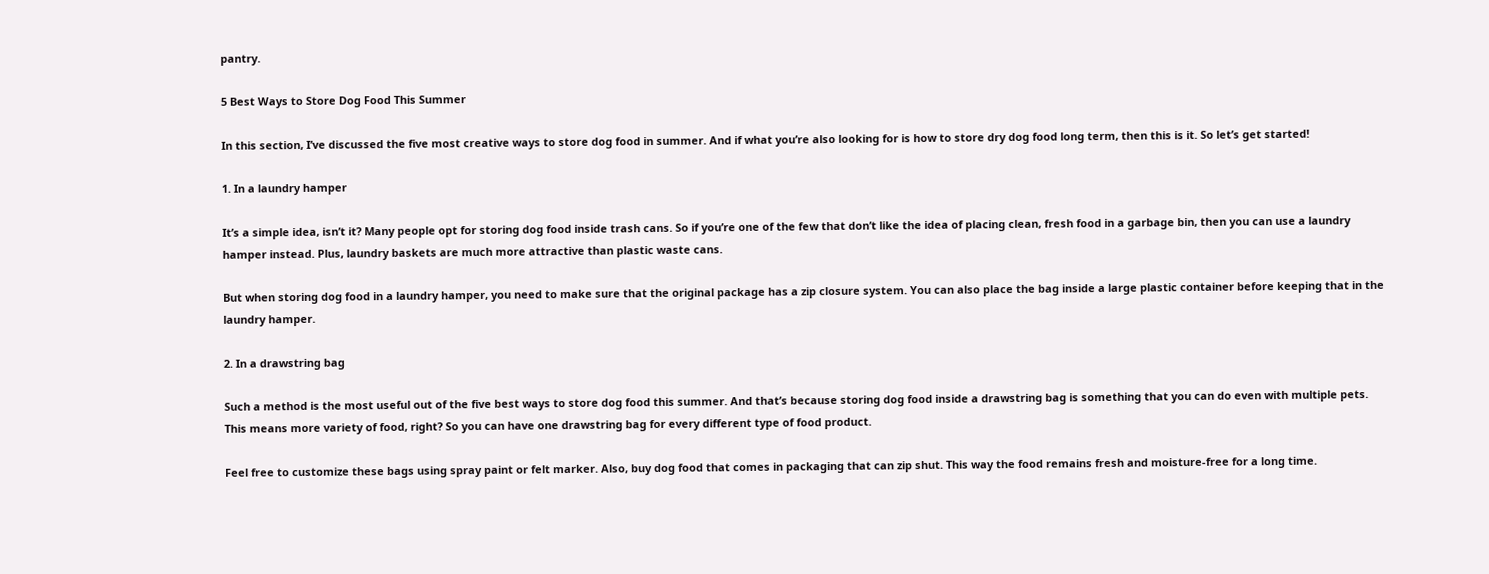pantry.

5 Best Ways to Store Dog Food This Summer

In this section, I’ve discussed the five most creative ways to store dog food in summer. And if what you’re also looking for is how to store dry dog food long term, then this is it. So let’s get started!

1. In a laundry hamper

It’s a simple idea, isn’t it? Many people opt for storing dog food inside trash cans. So if you’re one of the few that don’t like the idea of placing clean, fresh food in a garbage bin, then you can use a laundry hamper instead. Plus, laundry baskets are much more attractive than plastic waste cans.

But when storing dog food in a laundry hamper, you need to make sure that the original package has a zip closure system. You can also place the bag inside a large plastic container before keeping that in the laundry hamper.

2. In a drawstring bag

Such a method is the most useful out of the five best ways to store dog food this summer. And that’s because storing dog food inside a drawstring bag is something that you can do even with multiple pets. This means more variety of food, right? So you can have one drawstring bag for every different type of food product.

Feel free to customize these bags using spray paint or felt marker. Also, buy dog food that comes in packaging that can zip shut. This way the food remains fresh and moisture-free for a long time.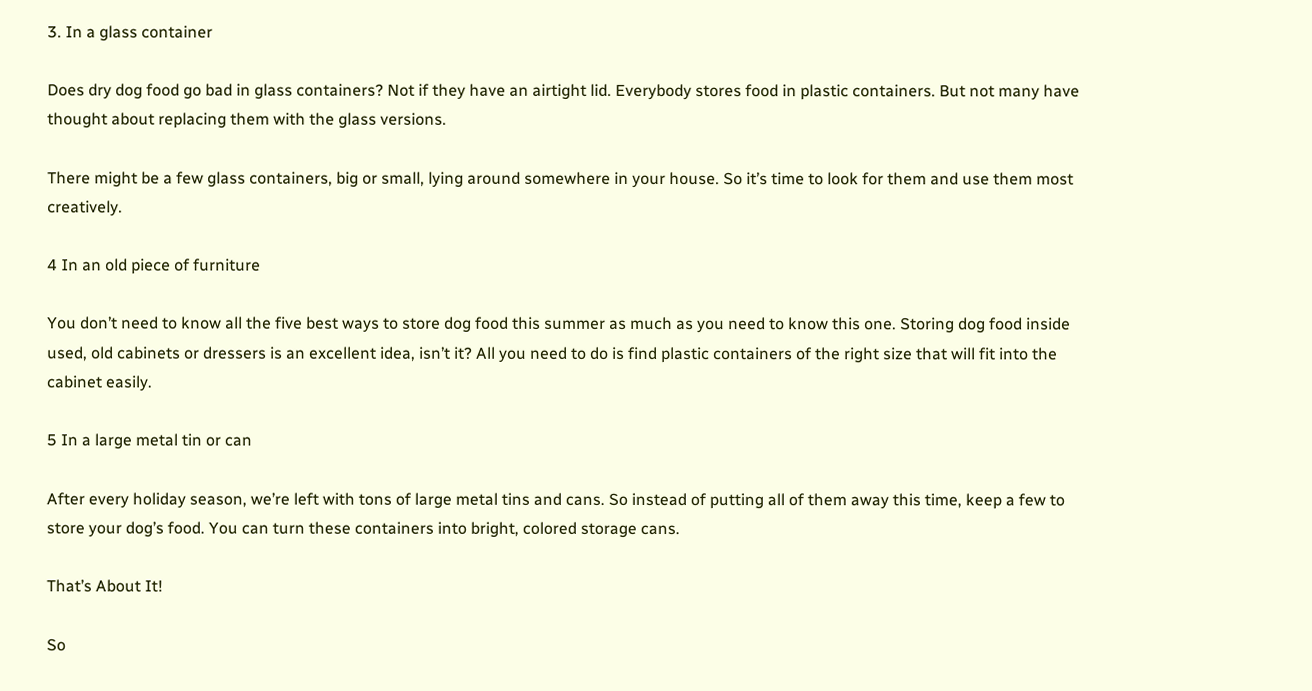3. In a glass container

Does dry dog food go bad in glass containers? Not if they have an airtight lid. Everybody stores food in plastic containers. But not many have thought about replacing them with the glass versions.

There might be a few glass containers, big or small, lying around somewhere in your house. So it’s time to look for them and use them most creatively.

4 In an old piece of furniture

You don’t need to know all the five best ways to store dog food this summer as much as you need to know this one. Storing dog food inside used, old cabinets or dressers is an excellent idea, isn’t it? All you need to do is find plastic containers of the right size that will fit into the cabinet easily.

5 In a large metal tin or can

After every holiday season, we’re left with tons of large metal tins and cans. So instead of putting all of them away this time, keep a few to store your dog’s food. You can turn these containers into bright, colored storage cans.

That’s About It!

So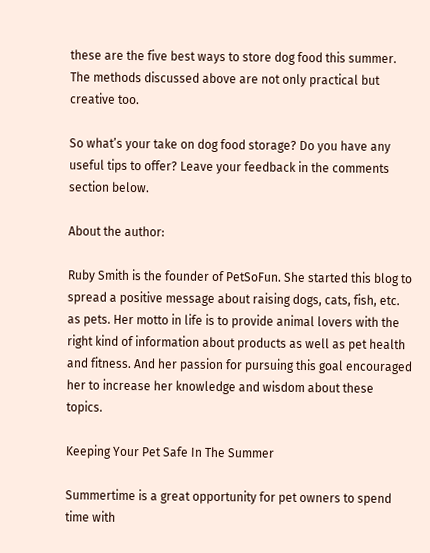these are the five best ways to store dog food this summer. The methods discussed above are not only practical but creative too.

So what’s your take on dog food storage? Do you have any useful tips to offer? Leave your feedback in the comments section below.

About the author:

Ruby Smith is the founder of PetSoFun. She started this blog to spread a positive message about raising dogs, cats, fish, etc. as pets. Her motto in life is to provide animal lovers with the right kind of information about products as well as pet health and fitness. And her passion for pursuing this goal encouraged her to increase her knowledge and wisdom about these topics.

Keeping Your Pet Safe In The Summer

Summertime is a great opportunity for pet owners to spend time with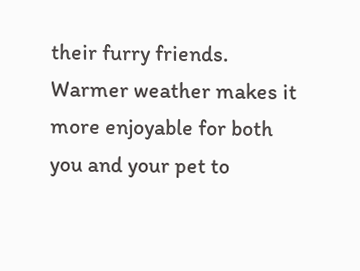their furry friends. Warmer weather makes it more enjoyable for both you and your pet to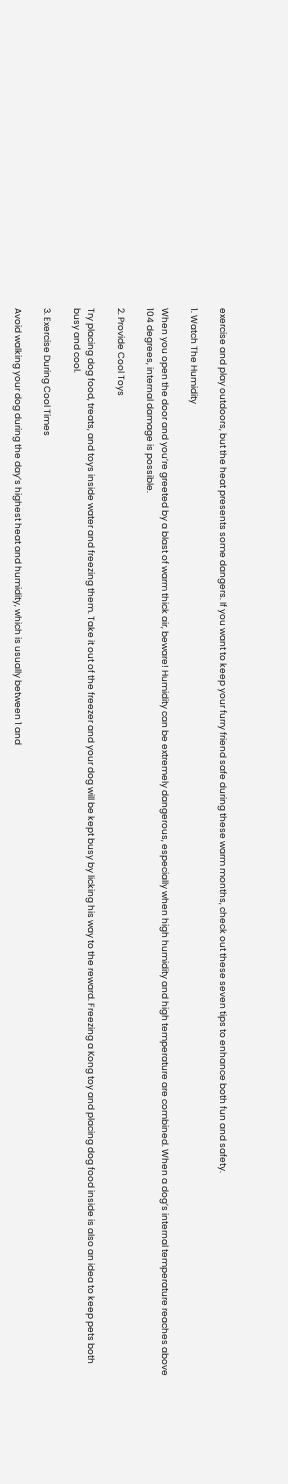exercise and play outdoors, but the heat presents some dangers. If you want to keep your furry friend safe during these warm months, check out these seven tips to enhance both fun and safety.

1. Watch The Humidity

When you open the door and you’re greeted by a blast of warm thick air, beware! Humidity can be extremely dangerous, especially when high humidity and high temperature are combined. When a dog’s internal temperature reaches above 104 degrees, internal damage is possible.

2. Provide Cool Toys

Try placing dog food, treats, and toys inside water and freezing them. Take it out of the freezer and your dog will be kept busy by licking his way to the reward. Freezing a Kong toy and placing dog food inside is also an idea to keep pets both busy and cool.

3. Exercise During Cool Times

Avoid walking your dog during the day’s highest heat and humidity, which is usually between 1 and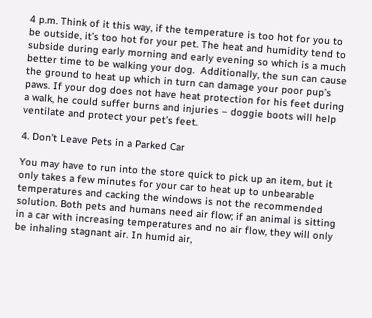4 p.m. Think of it this way, if the temperature is too hot for you to be outside, it’s too hot for your pet. The heat and humidity tend to subside during early morning and early evening so which is a much better time to be walking your dog.  Additionally, the sun can cause the ground to heat up which in turn can damage your poor pup’s paws. If your dog does not have heat protection for his feet during a walk, he could suffer burns and injuries – doggie boots will help ventilate and protect your pet’s feet.

4. Don’t Leave Pets in a Parked Car

You may have to run into the store quick to pick up an item, but it only takes a few minutes for your car to heat up to unbearable temperatures and cacking the windows is not the recommended solution. Both pets and humans need air flow; if an animal is sitting in a car with increasing temperatures and no air flow, they will only be inhaling stagnant air. In humid air,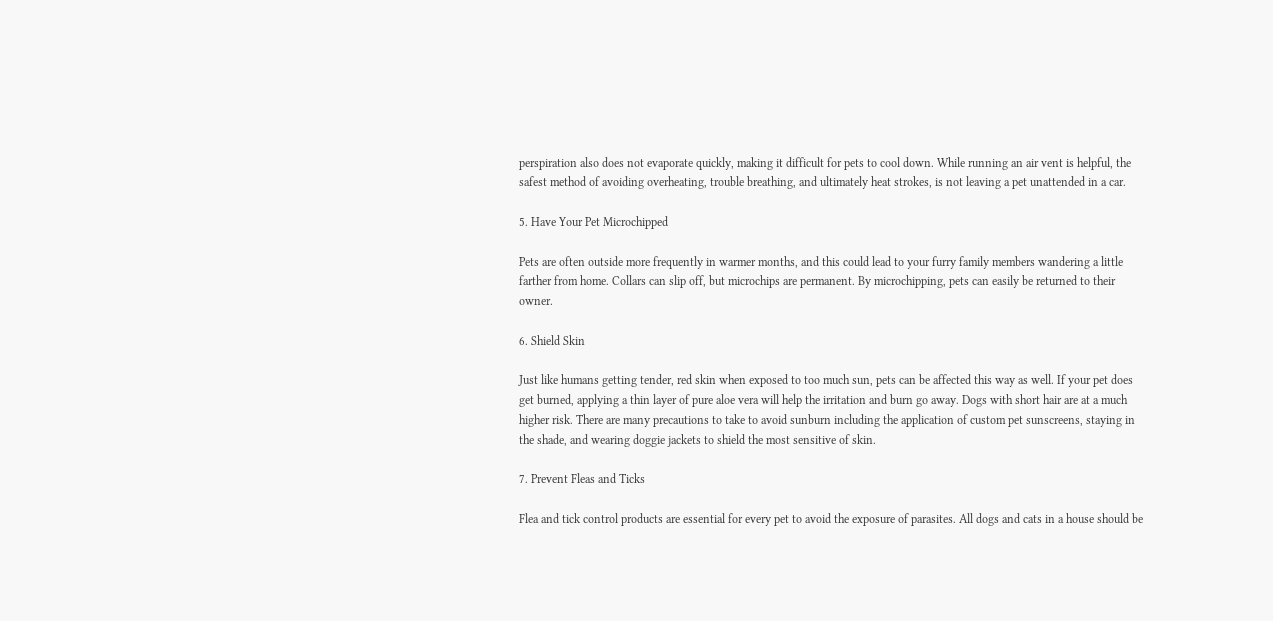perspiration also does not evaporate quickly, making it difficult for pets to cool down. While running an air vent is helpful, the safest method of avoiding overheating, trouble breathing, and ultimately heat strokes, is not leaving a pet unattended in a car.

5. Have Your Pet Microchipped

Pets are often outside more frequently in warmer months, and this could lead to your furry family members wandering a little farther from home. Collars can slip off, but microchips are permanent. By microchipping, pets can easily be returned to their owner.

6. Shield Skin

Just like humans getting tender, red skin when exposed to too much sun, pets can be affected this way as well. If your pet does get burned, applying a thin layer of pure aloe vera will help the irritation and burn go away. Dogs with short hair are at a much higher risk. There are many precautions to take to avoid sunburn including the application of custom pet sunscreens, staying in the shade, and wearing doggie jackets to shield the most sensitive of skin.

7. Prevent Fleas and Ticks

Flea and tick control products are essential for every pet to avoid the exposure of parasites. All dogs and cats in a house should be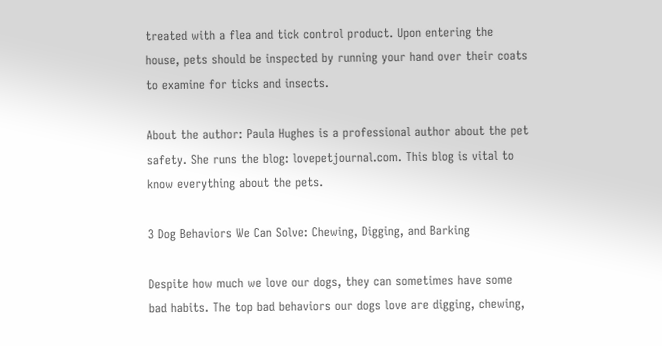treated with a flea and tick control product. Upon entering the house, pets should be inspected by running your hand over their coats to examine for ticks and insects.

About the author: Paula Hughes is a professional author about the pet safety. She runs the blog: lovepetjournal.com. This blog is vital to know everything about the pets.

3 Dog Behaviors We Can Solve: Chewing, Digging, and Barking

Despite how much we love our dogs, they can sometimes have some bad habits. The top bad behaviors our dogs love are digging, chewing,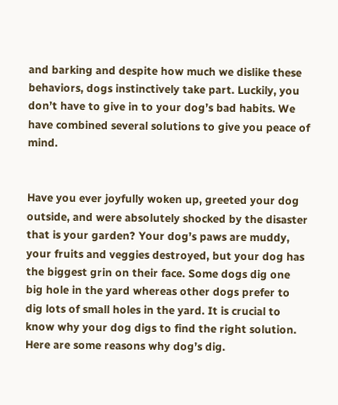and barking and despite how much we dislike these behaviors, dogs instinctively take part. Luckily, you don’t have to give in to your dog’s bad habits. We have combined several solutions to give you peace of mind.


Have you ever joyfully woken up, greeted your dog outside, and were absolutely shocked by the disaster that is your garden? Your dog’s paws are muddy, your fruits and veggies destroyed, but your dog has the biggest grin on their face. Some dogs dig one big hole in the yard whereas other dogs prefer to dig lots of small holes in the yard. It is crucial to know why your dog digs to find the right solution. Here are some reasons why dog’s dig.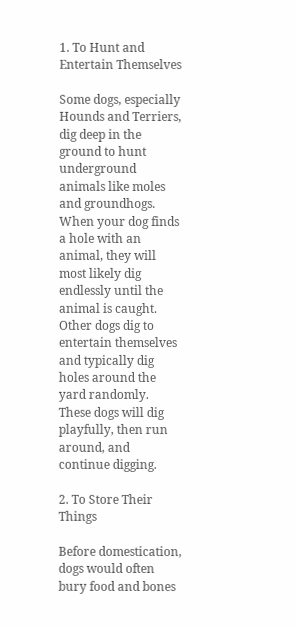1. To Hunt and Entertain Themselves

Some dogs, especially Hounds and Terriers, dig deep in the ground to hunt underground animals like moles and groundhogs. When your dog finds a hole with an animal, they will most likely dig endlessly until the animal is caught. Other dogs dig to entertain themselves and typically dig holes around the yard randomly. These dogs will dig playfully, then run around, and continue digging.

2. To Store Their Things

Before domestication, dogs would often bury food and bones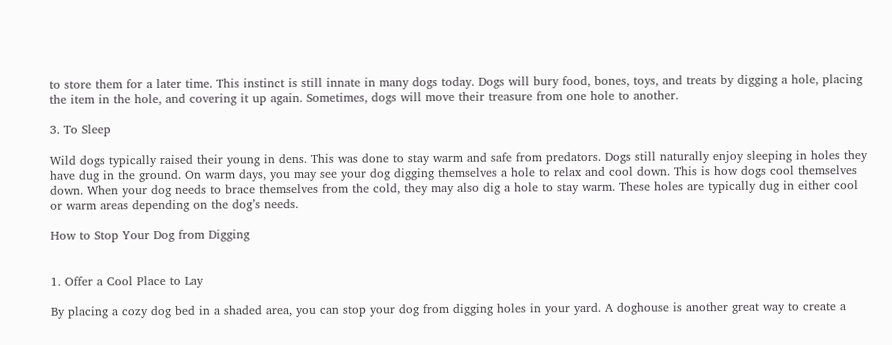to store them for a later time. This instinct is still innate in many dogs today. Dogs will bury food, bones, toys, and treats by digging a hole, placing the item in the hole, and covering it up again. Sometimes, dogs will move their treasure from one hole to another.

3. To Sleep

Wild dogs typically raised their young in dens. This was done to stay warm and safe from predators. Dogs still naturally enjoy sleeping in holes they have dug in the ground. On warm days, you may see your dog digging themselves a hole to relax and cool down. This is how dogs cool themselves down. When your dog needs to brace themselves from the cold, they may also dig a hole to stay warm. These holes are typically dug in either cool or warm areas depending on the dog’s needs.

How to Stop Your Dog from Digging


1. Offer a Cool Place to Lay

By placing a cozy dog bed in a shaded area, you can stop your dog from digging holes in your yard. A doghouse is another great way to create a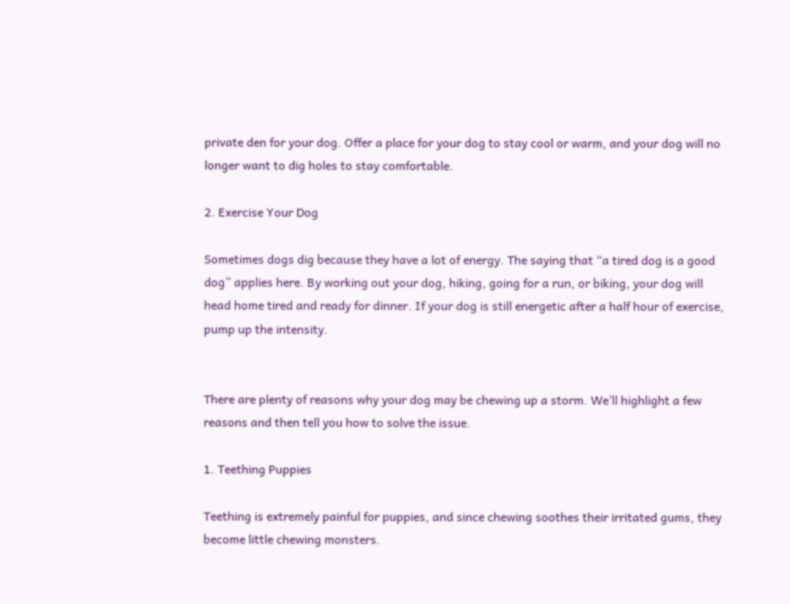private den for your dog. Offer a place for your dog to stay cool or warm, and your dog will no longer want to dig holes to stay comfortable.

2. Exercise Your Dog

Sometimes dogs dig because they have a lot of energy. The saying that “a tired dog is a good dog” applies here. By working out your dog, hiking, going for a run, or biking, your dog will head home tired and ready for dinner. If your dog is still energetic after a half hour of exercise, pump up the intensity.


There are plenty of reasons why your dog may be chewing up a storm. We’ll highlight a few reasons and then tell you how to solve the issue.

1. Teething Puppies

Teething is extremely painful for puppies, and since chewing soothes their irritated gums, they become little chewing monsters.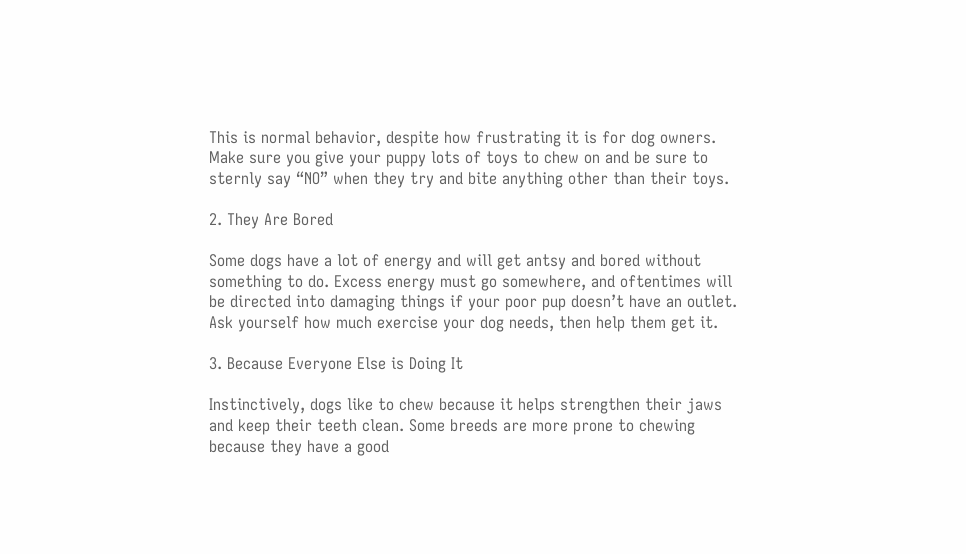This is normal behavior, despite how frustrating it is for dog owners. Make sure you give your puppy lots of toys to chew on and be sure to sternly say “NO” when they try and bite anything other than their toys.

2. They Are Bored

Some dogs have a lot of energy and will get antsy and bored without something to do. Excess energy must go somewhere, and oftentimes will be directed into damaging things if your poor pup doesn’t have an outlet. Ask yourself how much exercise your dog needs, then help them get it.

3. Because Everyone Else is Doing It

Instinctively, dogs like to chew because it helps strengthen their jaws and keep their teeth clean. Some breeds are more prone to chewing because they have a good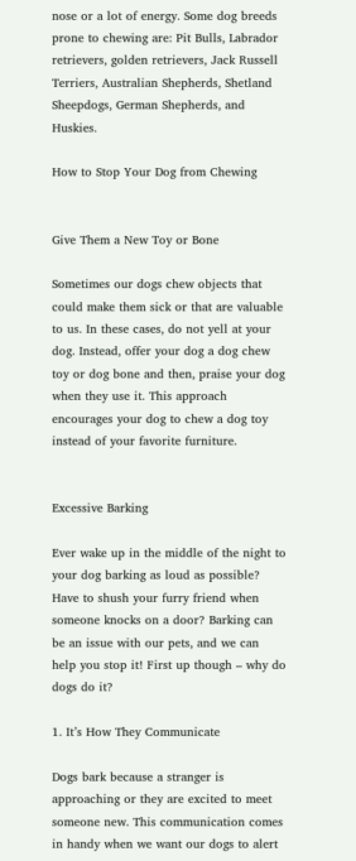nose or a lot of energy. Some dog breeds prone to chewing are: Pit Bulls, Labrador retrievers, golden retrievers, Jack Russell Terriers, Australian Shepherds, Shetland Sheepdogs, German Shepherds, and Huskies.

How to Stop Your Dog from Chewing


Give Them a New Toy or Bone

Sometimes our dogs chew objects that could make them sick or that are valuable to us. In these cases, do not yell at your dog. Instead, offer your dog a dog chew toy or dog bone and then, praise your dog when they use it. This approach encourages your dog to chew a dog toy instead of your favorite furniture.


Excessive Barking

Ever wake up in the middle of the night to your dog barking as loud as possible? Have to shush your furry friend when someone knocks on a door? Barking can be an issue with our pets, and we can help you stop it! First up though – why do dogs do it?

1. It’s How They Communicate

Dogs bark because a stranger is approaching or they are excited to meet someone new. This communication comes in handy when we want our dogs to alert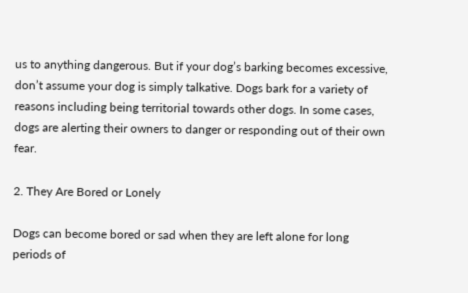us to anything dangerous. But if your dog’s barking becomes excessive, don’t assume your dog is simply talkative. Dogs bark for a variety of reasons including being territorial towards other dogs. In some cases, dogs are alerting their owners to danger or responding out of their own fear.

2. They Are Bored or Lonely

Dogs can become bored or sad when they are left alone for long periods of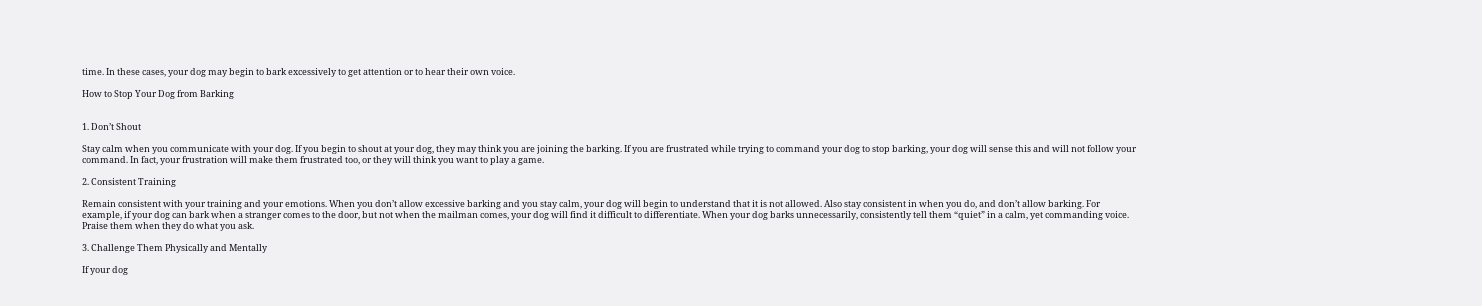time. In these cases, your dog may begin to bark excessively to get attention or to hear their own voice.

How to Stop Your Dog from Barking


1. Don’t Shout

Stay calm when you communicate with your dog. If you begin to shout at your dog, they may think you are joining the barking. If you are frustrated while trying to command your dog to stop barking, your dog will sense this and will not follow your command. In fact, your frustration will make them frustrated too, or they will think you want to play a game.

2. Consistent Training

Remain consistent with your training and your emotions. When you don’t allow excessive barking and you stay calm, your dog will begin to understand that it is not allowed. Also stay consistent in when you do, and don’t allow barking. For example, if your dog can bark when a stranger comes to the door, but not when the mailman comes, your dog will find it difficult to differentiate. When your dog barks unnecessarily, consistently tell them “quiet” in a calm, yet commanding voice. Praise them when they do what you ask.

3. Challenge Them Physically and Mentally

If your dog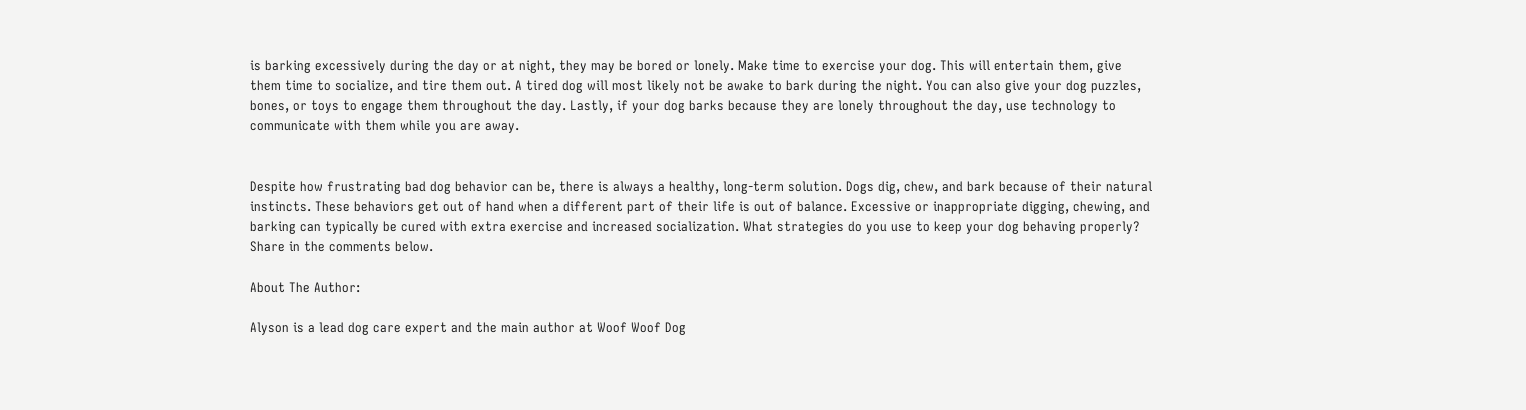is barking excessively during the day or at night, they may be bored or lonely. Make time to exercise your dog. This will entertain them, give them time to socialize, and tire them out. A tired dog will most likely not be awake to bark during the night. You can also give your dog puzzles, bones, or toys to engage them throughout the day. Lastly, if your dog barks because they are lonely throughout the day, use technology to communicate with them while you are away.


Despite how frustrating bad dog behavior can be, there is always a healthy, long-term solution. Dogs dig, chew, and bark because of their natural instincts. These behaviors get out of hand when a different part of their life is out of balance. Excessive or inappropriate digging, chewing, and barking can typically be cured with extra exercise and increased socialization. What strategies do you use to keep your dog behaving properly? Share in the comments below.

About The Author:

Alyson is a lead dog care expert and the main author at Woof Woof Dog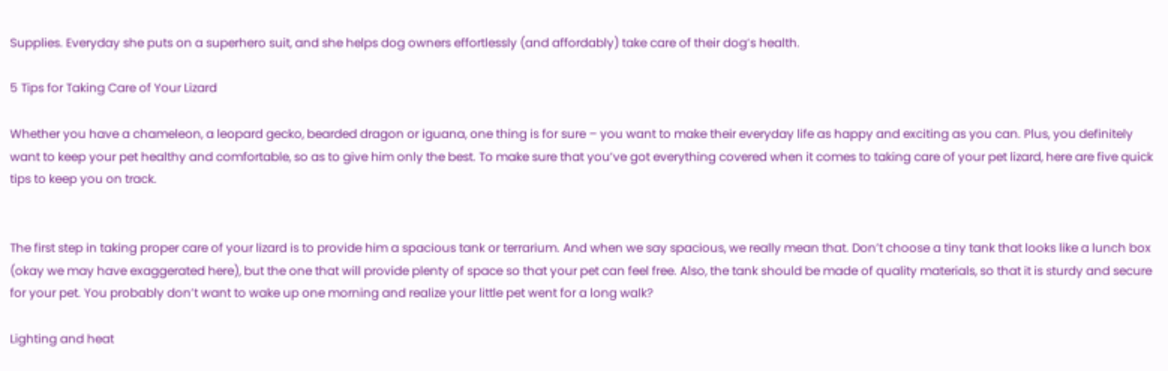Supplies. Everyday she puts on a superhero suit, and she helps dog owners effortlessly (and affordably) take care of their dog’s health.

5 Tips for Taking Care of Your Lizard

Whether you have a chameleon, a leopard gecko, bearded dragon or iguana, one thing is for sure – you want to make their everyday life as happy and exciting as you can. Plus, you definitely want to keep your pet healthy and comfortable, so as to give him only the best. To make sure that you’ve got everything covered when it comes to taking care of your pet lizard, here are five quick tips to keep you on track.


The first step in taking proper care of your lizard is to provide him a spacious tank or terrarium. And when we say spacious, we really mean that. Don’t choose a tiny tank that looks like a lunch box (okay we may have exaggerated here), but the one that will provide plenty of space so that your pet can feel free. Also, the tank should be made of quality materials, so that it is sturdy and secure for your pet. You probably don’t want to wake up one morning and realize your little pet went for a long walk?

Lighting and heat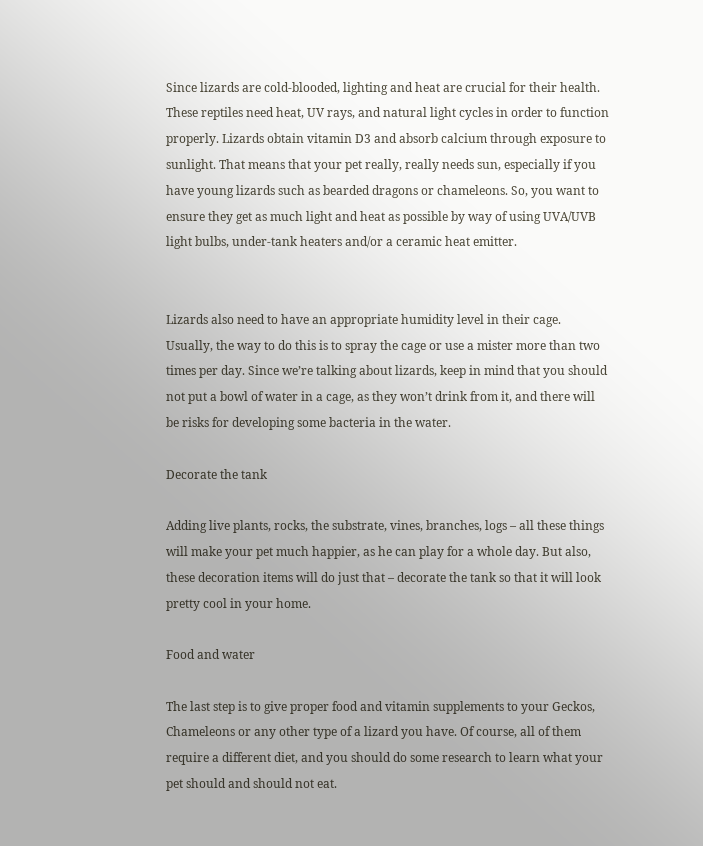Since lizards are cold-blooded, lighting and heat are crucial for their health. These reptiles need heat, UV rays, and natural light cycles in order to function properly. Lizards obtain vitamin D3 and absorb calcium through exposure to sunlight. That means that your pet really, really needs sun, especially if you have young lizards such as bearded dragons or chameleons. So, you want to ensure they get as much light and heat as possible by way of using UVA/UVB light bulbs, under-tank heaters and/or a ceramic heat emitter.


Lizards also need to have an appropriate humidity level in their cage. Usually, the way to do this is to spray the cage or use a mister more than two times per day. Since we’re talking about lizards, keep in mind that you should not put a bowl of water in a cage, as they won’t drink from it, and there will be risks for developing some bacteria in the water.

Decorate the tank

Adding live plants, rocks, the substrate, vines, branches, logs – all these things will make your pet much happier, as he can play for a whole day. But also, these decoration items will do just that – decorate the tank so that it will look pretty cool in your home.

Food and water

The last step is to give proper food and vitamin supplements to your Geckos, Chameleons or any other type of a lizard you have. Of course, all of them require a different diet, and you should do some research to learn what your pet should and should not eat.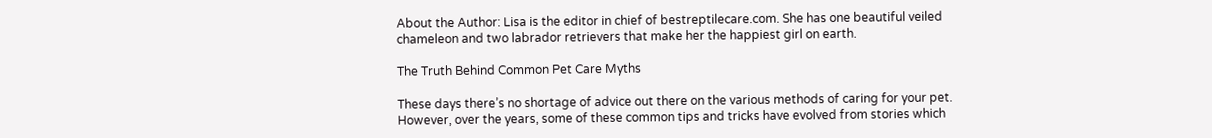About the Author: Lisa is the editor in chief of bestreptilecare.com. She has one beautiful veiled chameleon and two labrador retrievers that make her the happiest girl on earth.

The Truth Behind Common Pet Care Myths

These days there’s no shortage of advice out there on the various methods of caring for your pet. However, over the years, some of these common tips and tricks have evolved from stories which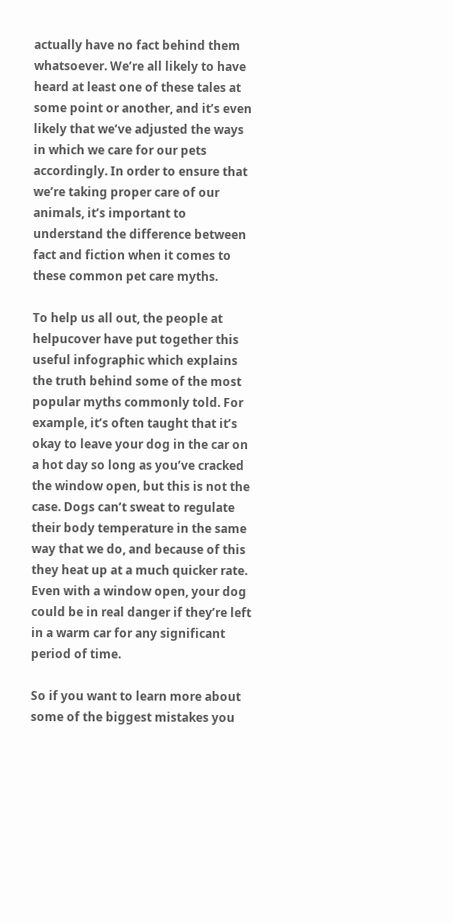actually have no fact behind them whatsoever. We’re all likely to have heard at least one of these tales at some point or another, and it’s even likely that we’ve adjusted the ways in which we care for our pets accordingly. In order to ensure that we’re taking proper care of our animals, it’s important to understand the difference between fact and fiction when it comes to these common pet care myths.

To help us all out, the people at helpucover have put together this useful infographic which explains the truth behind some of the most popular myths commonly told. For example, it’s often taught that it’s okay to leave your dog in the car on a hot day so long as you’ve cracked the window open, but this is not the case. Dogs can’t sweat to regulate their body temperature in the same way that we do, and because of this they heat up at a much quicker rate. Even with a window open, your dog could be in real danger if they’re left in a warm car for any significant period of time.

So if you want to learn more about some of the biggest mistakes you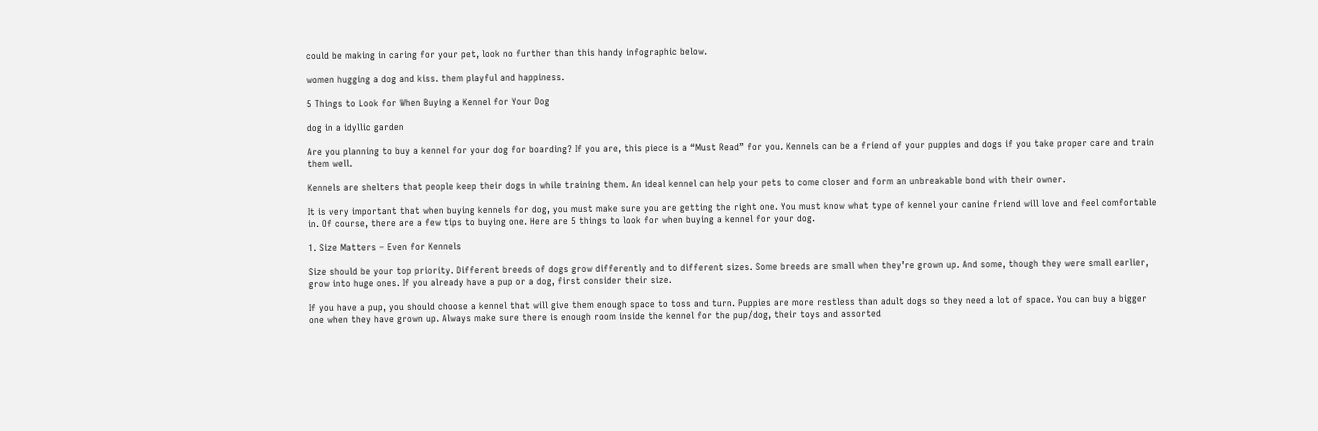could be making in caring for your pet, look no further than this handy infographic below.

women hugging a dog and kiss. them playful and happiness.

5 Things to Look for When Buying a Kennel for Your Dog

dog in a idyllic garden

Are you planning to buy a kennel for your dog for boarding? If you are, this piece is a “Must Read” for you. Kennels can be a friend of your puppies and dogs if you take proper care and train them well.

Kennels are shelters that people keep their dogs in while training them. An ideal kennel can help your pets to come closer and form an unbreakable bond with their owner.

It is very important that when buying kennels for dog, you must make sure you are getting the right one. You must know what type of kennel your canine friend will love and feel comfortable in. Of course, there are a few tips to buying one. Here are 5 things to look for when buying a kennel for your dog.

1. Size Matters – Even for Kennels

Size should be your top priority. Different breeds of dogs grow differently and to different sizes. Some breeds are small when they’re grown up. And some, though they were small earlier, grow into huge ones. If you already have a pup or a dog, first consider their size.

If you have a pup, you should choose a kennel that will give them enough space to toss and turn. Puppies are more restless than adult dogs so they need a lot of space. You can buy a bigger one when they have grown up. Always make sure there is enough room inside the kennel for the pup/dog, their toys and assorted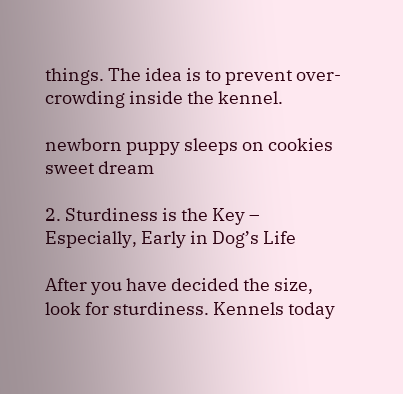things. The idea is to prevent over-crowding inside the kennel.

newborn puppy sleeps on cookies  sweet dream

2. Sturdiness is the Key – Especially, Early in Dog’s Life

After you have decided the size, look for sturdiness. Kennels today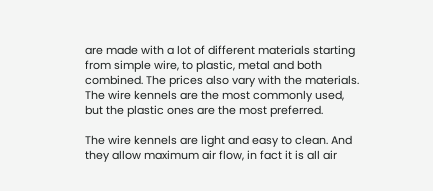are made with a lot of different materials starting from simple wire, to plastic, metal and both combined. The prices also vary with the materials. The wire kennels are the most commonly used, but the plastic ones are the most preferred.

The wire kennels are light and easy to clean. And they allow maximum air flow, in fact it is all air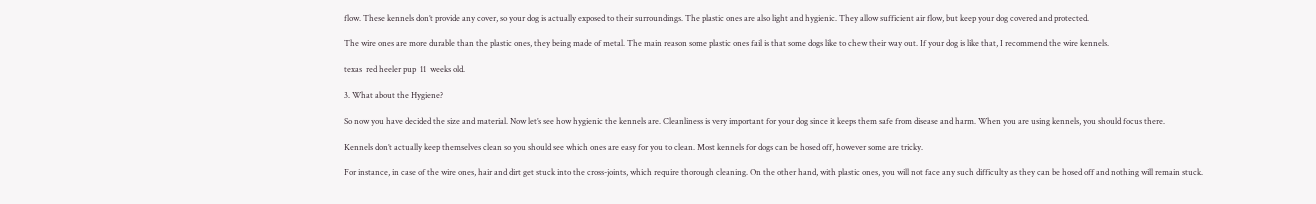flow. These kennels don’t provide any cover, so your dog is actually exposed to their surroundings. The plastic ones are also light and hygienic. They allow sufficient air flow, but keep your dog covered and protected.

The wire ones are more durable than the plastic ones, they being made of metal. The main reason some plastic ones fail is that some dogs like to chew their way out. If your dog is like that, I recommend the wire kennels.

texas  red heeler pup  11  weeks old.

3. What about the Hygiene?

So now you have decided the size and material. Now let’s see how hygienic the kennels are. Cleanliness is very important for your dog since it keeps them safe from disease and harm. When you are using kennels, you should focus there.

Kennels don’t actually keep themselves clean so you should see which ones are easy for you to clean. Most kennels for dogs can be hosed off, however some are tricky.

For instance, in case of the wire ones, hair and dirt get stuck into the cross-joints, which require thorough cleaning. On the other hand, with plastic ones, you will not face any such difficulty as they can be hosed off and nothing will remain stuck.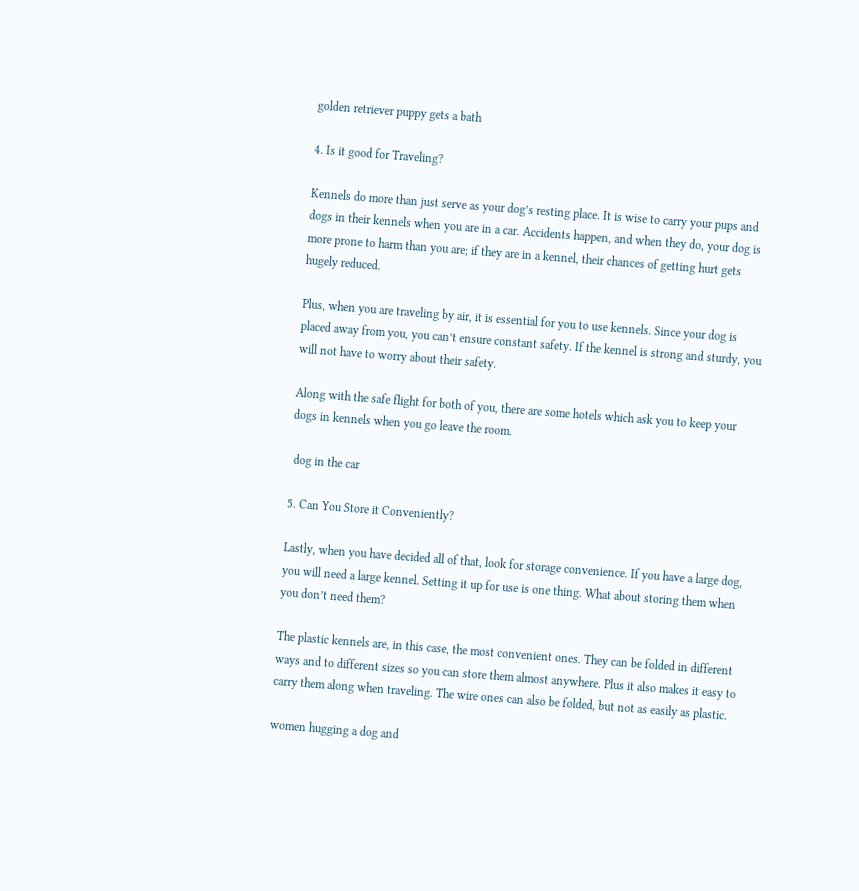golden retriever puppy gets a bath

4. Is it good for Traveling?

Kennels do more than just serve as your dog’s resting place. It is wise to carry your pups and dogs in their kennels when you are in a car. Accidents happen, and when they do, your dog is more prone to harm than you are; if they are in a kennel, their chances of getting hurt gets hugely reduced.

Plus, when you are traveling by air, it is essential for you to use kennels. Since your dog is placed away from you, you can’t ensure constant safety. If the kennel is strong and sturdy, you will not have to worry about their safety.

Along with the safe flight for both of you, there are some hotels which ask you to keep your dogs in kennels when you go leave the room.

 dog in the car

5. Can You Store it Conveniently?

Lastly, when you have decided all of that, look for storage convenience. If you have a large dog, you will need a large kennel. Setting it up for use is one thing. What about storing them when you don’t need them?

The plastic kennels are, in this case, the most convenient ones. They can be folded in different ways and to different sizes so you can store them almost anywhere. Plus it also makes it easy to carry them along when traveling. The wire ones can also be folded, but not as easily as plastic.

women hugging a dog and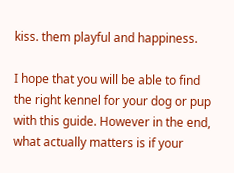kiss. them playful and happiness.

I hope that you will be able to find the right kennel for your dog or pup with this guide. However in the end, what actually matters is if your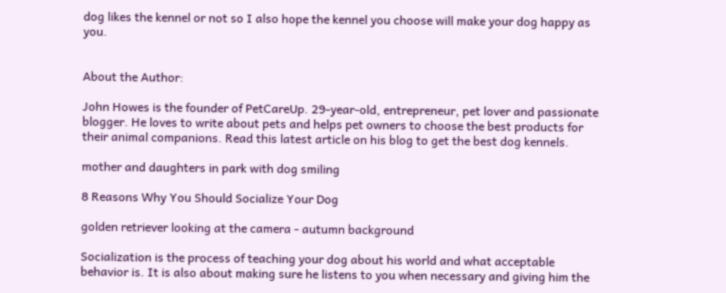dog likes the kennel or not so I also hope the kennel you choose will make your dog happy as you.


About the Author:

John Howes is the founder of PetCareUp. 29-year-old, entrepreneur, pet lover and passionate blogger. He loves to write about pets and helps pet owners to choose the best products for their animal companions. Read this latest article on his blog to get the best dog kennels.

mother and daughters in park with dog smiling

8 Reasons Why You Should Socialize Your Dog

golden retriever looking at the camera - autumn background

Socialization is the process of teaching your dog about his world and what acceptable behavior is. It is also about making sure he listens to you when necessary and giving him the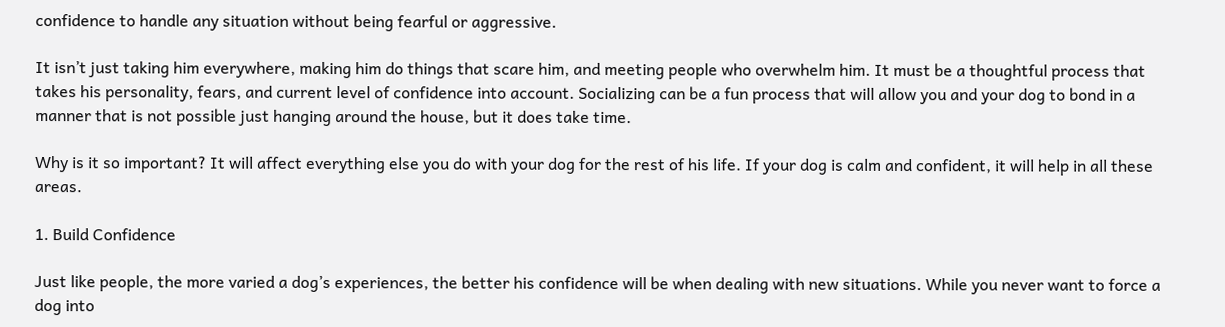confidence to handle any situation without being fearful or aggressive.

It isn’t just taking him everywhere, making him do things that scare him, and meeting people who overwhelm him. It must be a thoughtful process that takes his personality, fears, and current level of confidence into account. Socializing can be a fun process that will allow you and your dog to bond in a manner that is not possible just hanging around the house, but it does take time.

Why is it so important? It will affect everything else you do with your dog for the rest of his life. If your dog is calm and confident, it will help in all these areas.

1. Build Confidence

Just like people, the more varied a dog’s experiences, the better his confidence will be when dealing with new situations. While you never want to force a dog into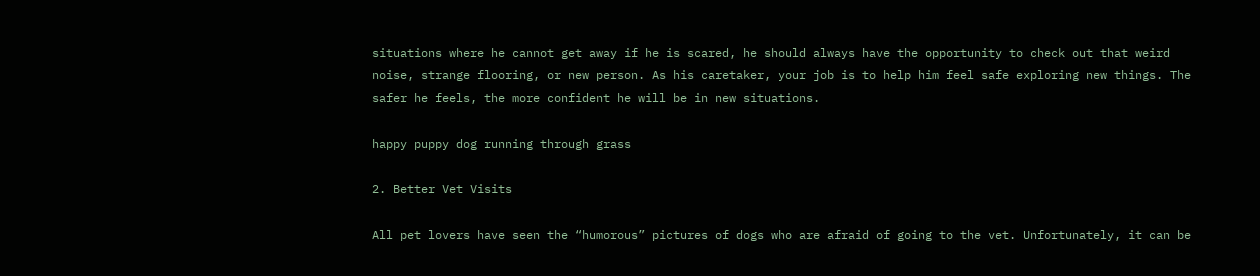situations where he cannot get away if he is scared, he should always have the opportunity to check out that weird noise, strange flooring, or new person. As his caretaker, your job is to help him feel safe exploring new things. The safer he feels, the more confident he will be in new situations.

happy puppy dog running through grass

2. Better Vet Visits

All pet lovers have seen the “humorous” pictures of dogs who are afraid of going to the vet. Unfortunately, it can be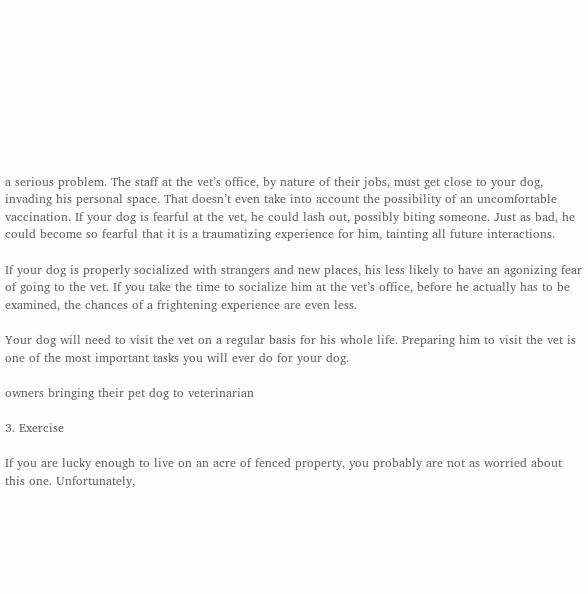a serious problem. The staff at the vet’s office, by nature of their jobs, must get close to your dog, invading his personal space. That doesn’t even take into account the possibility of an uncomfortable vaccination. If your dog is fearful at the vet, he could lash out, possibly biting someone. Just as bad, he could become so fearful that it is a traumatizing experience for him, tainting all future interactions.

If your dog is properly socialized with strangers and new places, his less likely to have an agonizing fear of going to the vet. If you take the time to socialize him at the vet’s office, before he actually has to be examined, the chances of a frightening experience are even less.

Your dog will need to visit the vet on a regular basis for his whole life. Preparing him to visit the vet is one of the most important tasks you will ever do for your dog.

owners bringing their pet dog to veterinarian

3. Exercise

If you are lucky enough to live on an acre of fenced property, you probably are not as worried about this one. Unfortunately,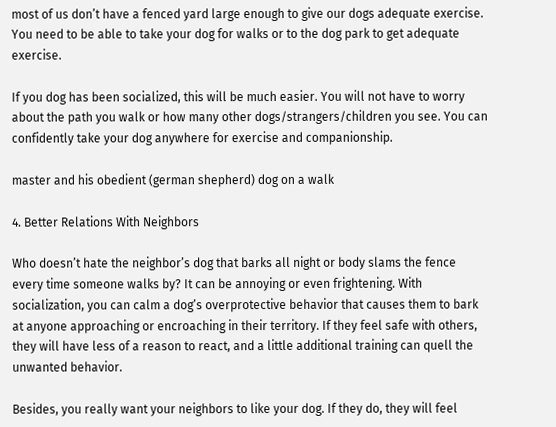most of us don’t have a fenced yard large enough to give our dogs adequate exercise. You need to be able to take your dog for walks or to the dog park to get adequate exercise.

If you dog has been socialized, this will be much easier. You will not have to worry about the path you walk or how many other dogs/strangers/children you see. You can confidently take your dog anywhere for exercise and companionship.

master and his obedient (german shepherd) dog on a walk

4. Better Relations With Neighbors

Who doesn’t hate the neighbor’s dog that barks all night or body slams the fence every time someone walks by? It can be annoying or even frightening. With socialization, you can calm a dog’s overprotective behavior that causes them to bark at anyone approaching or encroaching in their territory. If they feel safe with others, they will have less of a reason to react, and a little additional training can quell the unwanted behavior.

Besides, you really want your neighbors to like your dog. If they do, they will feel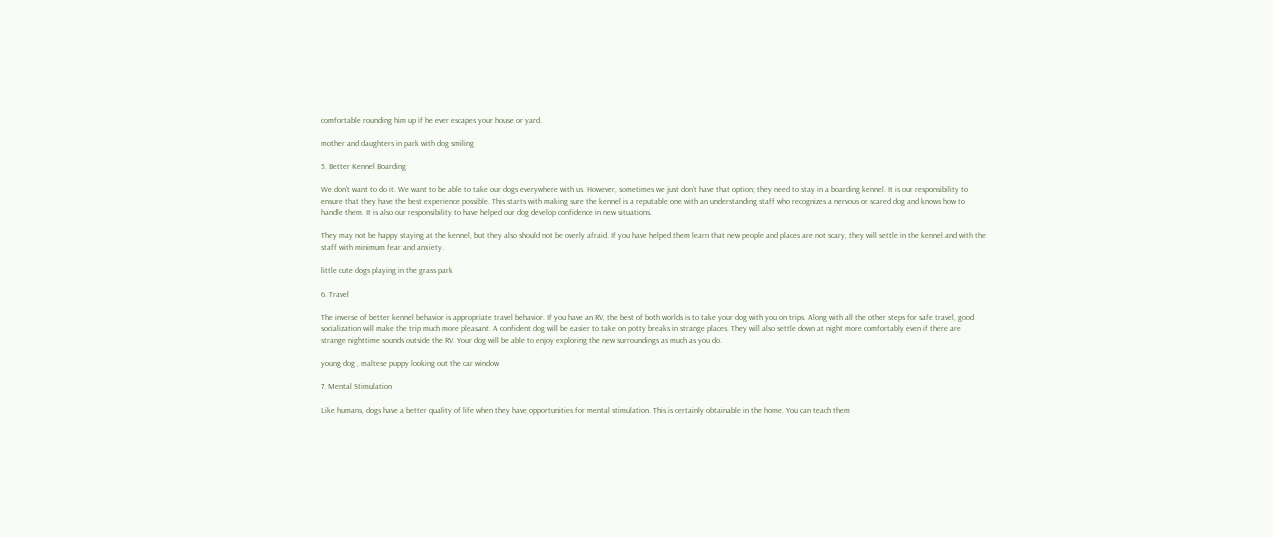comfortable rounding him up if he ever escapes your house or yard.

mother and daughters in park with dog smiling

5. Better Kennel Boarding

We don’t want to do it. We want to be able to take our dogs everywhere with us. However, sometimes we just don’t have that option; they need to stay in a boarding kennel. It is our responsibility to ensure that they have the best experience possible. This starts with making sure the kennel is a reputable one with an understanding staff who recognizes a nervous or scared dog and knows how to handle them. It is also our responsibility to have helped our dog develop confidence in new situations.

They may not be happy staying at the kennel, but they also should not be overly afraid. If you have helped them learn that new people and places are not scary, they will settle in the kennel and with the staff with minimum fear and anxiety.

little cute dogs playing in the grass park

6. Travel

The inverse of better kennel behavior is appropriate travel behavior. If you have an RV, the best of both worlds is to take your dog with you on trips. Along with all the other steps for safe travel, good socialization will make the trip much more pleasant. A confident dog will be easier to take on potty breaks in strange places. They will also settle down at night more comfortably even if there are strange nighttime sounds outside the RV. Your dog will be able to enjoy exploring the new surroundings as much as you do.

young dog , maltese puppy looking out the car window

7. Mental Stimulation

Like humans, dogs have a better quality of life when they have opportunities for mental stimulation. This is certainly obtainable in the home. You can teach them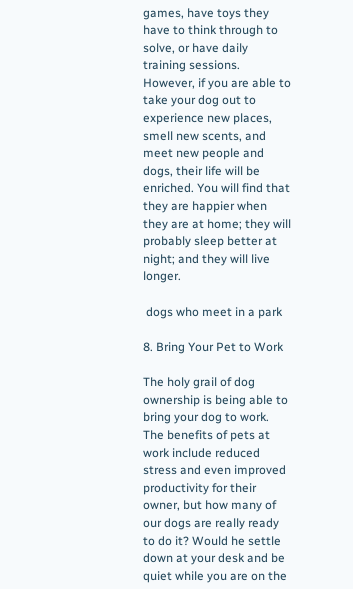games, have toys they have to think through to solve, or have daily training sessions. However, if you are able to take your dog out to experience new places, smell new scents, and meet new people and dogs, their life will be enriched. You will find that they are happier when they are at home; they will probably sleep better at night; and they will live longer.

 dogs who meet in a park

8. Bring Your Pet to Work

The holy grail of dog ownership is being able to bring your dog to work. The benefits of pets at work include reduced stress and even improved productivity for their owner, but how many of our dogs are really ready to do it? Would he settle down at your desk and be quiet while you are on the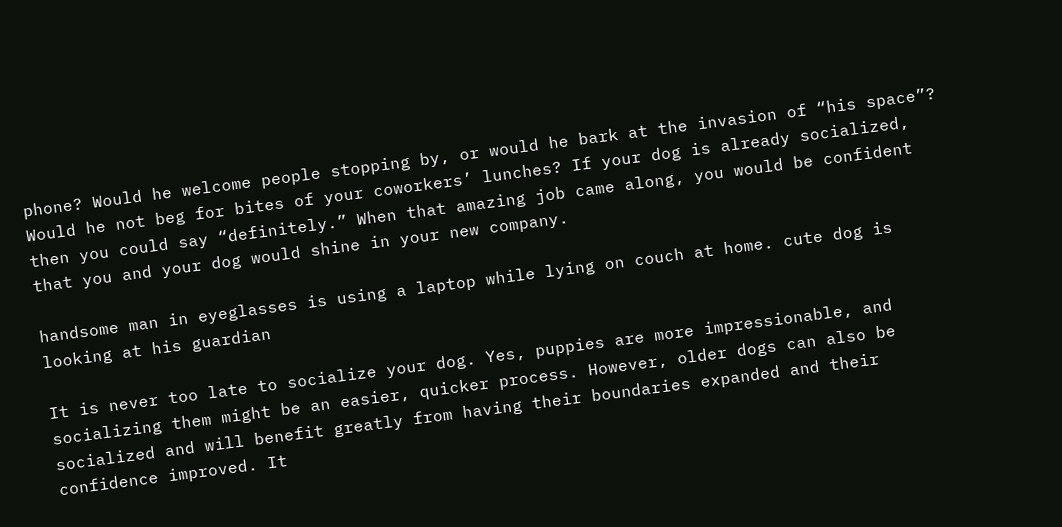phone? Would he welcome people stopping by, or would he bark at the invasion of “his space”? Would he not beg for bites of your coworkers’ lunches? If your dog is already socialized, then you could say “definitely.” When that amazing job came along, you would be confident that you and your dog would shine in your new company.

handsome man in eyeglasses is using a laptop while lying on couch at home. cute dog is looking at his guardian

It is never too late to socialize your dog. Yes, puppies are more impressionable, and socializing them might be an easier, quicker process. However, older dogs can also be socialized and will benefit greatly from having their boundaries expanded and their confidence improved. It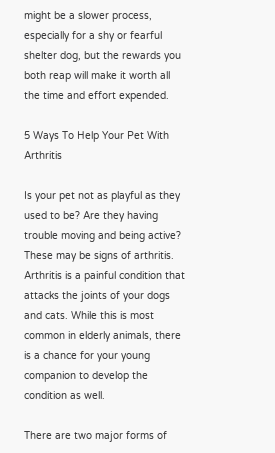might be a slower process, especially for a shy or fearful shelter dog, but the rewards you both reap will make it worth all the time and effort expended.

5 Ways To Help Your Pet With Arthritis

Is your pet not as playful as they used to be? Are they having trouble moving and being active? These may be signs of arthritis. Arthritis is a painful condition that attacks the joints of your dogs and cats. While this is most common in elderly animals, there is a chance for your young companion to develop the condition as well.

There are two major forms of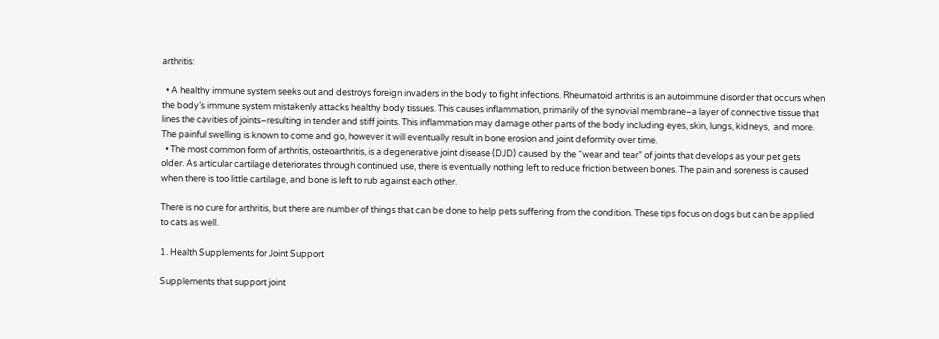arthritis:

  • A healthy immune system seeks out and destroys foreign invaders in the body to fight infections. Rheumatoid arthritis is an autoimmune disorder that occurs when the body’s immune system mistakenly attacks healthy body tissues. This causes inflammation, primarily of the synovial membrane–a layer of connective tissue that lines the cavities of joints–resulting in tender and stiff joints. This inflammation may damage other parts of the body including eyes, skin, lungs, kidneys,  and more. The painful swelling is known to come and go, however it will eventually result in bone erosion and joint deformity over time.
  • The most common form of arthritis, osteoarthritis, is a degenerative joint disease (DJD) caused by the “wear and tear” of joints that develops as your pet gets older. As articular cartilage deteriorates through continued use, there is eventually nothing left to reduce friction between bones. The pain and soreness is caused when there is too little cartilage, and bone is left to rub against each other.

There is no cure for arthritis, but there are number of things that can be done to help pets suffering from the condition. These tips focus on dogs but can be applied to cats as well.

1. Health Supplements for Joint Support

Supplements that support joint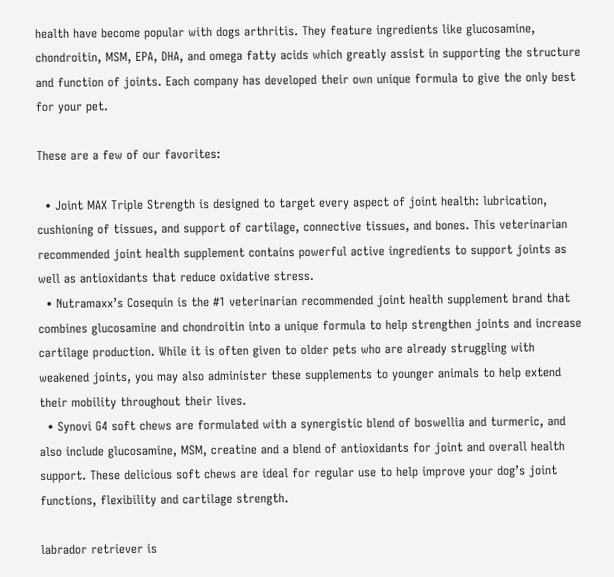health have become popular with dogs arthritis. They feature ingredients like glucosamine, chondroitin, MSM, EPA, DHA, and omega fatty acids which greatly assist in supporting the structure and function of joints. Each company has developed their own unique formula to give the only best for your pet.

These are a few of our favorites:

  • Joint MAX Triple Strength is designed to target every aspect of joint health: lubrication, cushioning of tissues, and support of cartilage, connective tissues, and bones. This veterinarian recommended joint health supplement contains powerful active ingredients to support joints as well as antioxidants that reduce oxidative stress.
  • Nutramaxx’s Cosequin is the #1 veterinarian recommended joint health supplement brand that combines glucosamine and chondroitin into a unique formula to help strengthen joints and increase cartilage production. While it is often given to older pets who are already struggling with weakened joints, you may also administer these supplements to younger animals to help extend their mobility throughout their lives.
  • Synovi G4 soft chews are formulated with a synergistic blend of boswellia and turmeric, and also include glucosamine, MSM, creatine and a blend of antioxidants for joint and overall health support. These delicious soft chews are ideal for regular use to help improve your dog’s joint functions, flexibility and cartilage strength.

labrador retriever is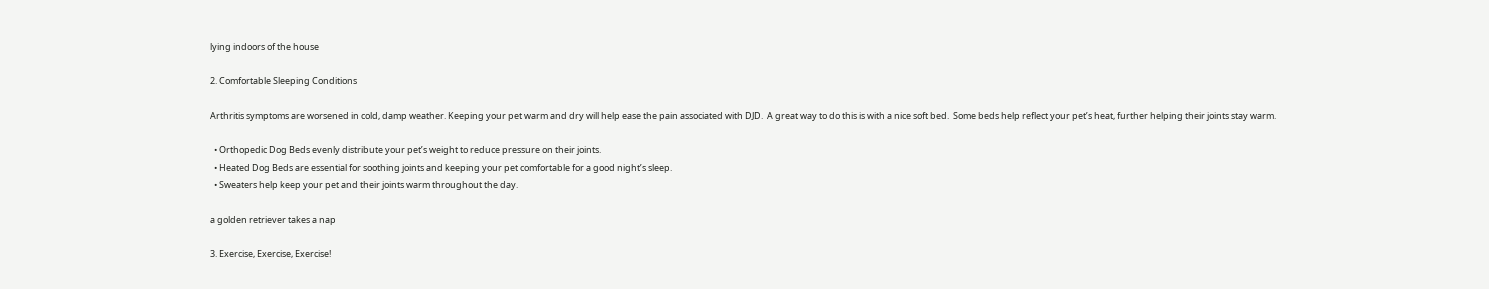lying indoors of the house

2. Comfortable Sleeping Conditions

Arthritis symptoms are worsened in cold, damp weather. Keeping your pet warm and dry will help ease the pain associated with DJD.  A great way to do this is with a nice soft bed.  Some beds help reflect your pet’s heat, further helping their joints stay warm.

  • Orthopedic Dog Beds evenly distribute your pet’s weight to reduce pressure on their joints.
  • Heated Dog Beds are essential for soothing joints and keeping your pet comfortable for a good night’s sleep.
  • Sweaters help keep your pet and their joints warm throughout the day.

a golden retriever takes a nap

3. Exercise, Exercise, Exercise!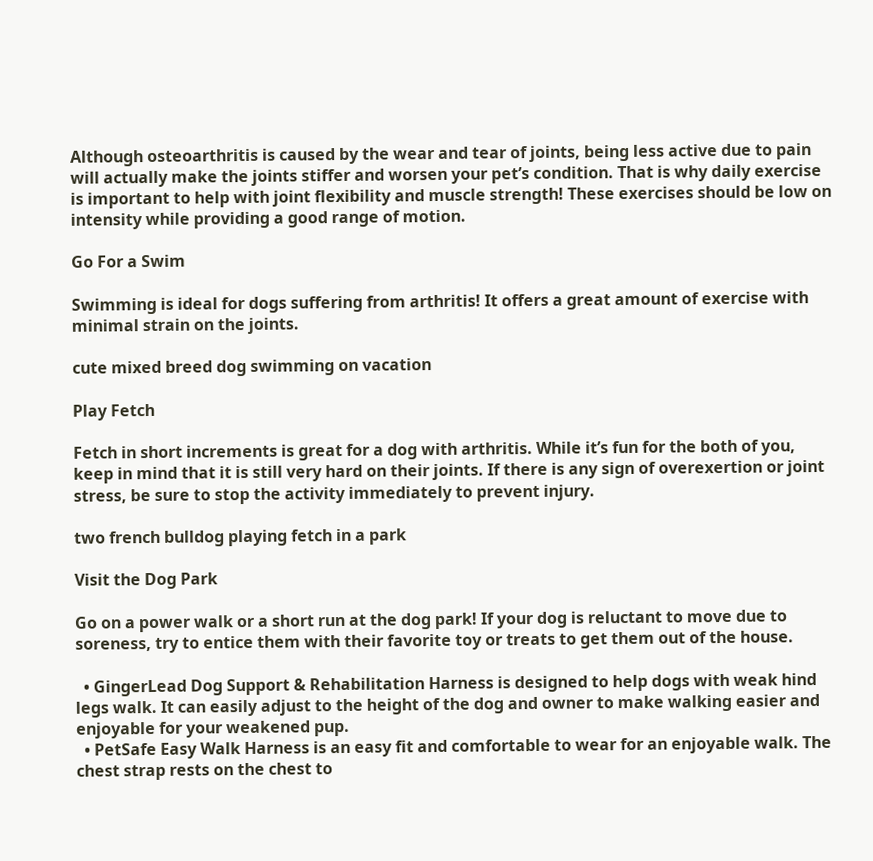Although osteoarthritis is caused by the wear and tear of joints, being less active due to pain will actually make the joints stiffer and worsen your pet’s condition. That is why daily exercise is important to help with joint flexibility and muscle strength! These exercises should be low on intensity while providing a good range of motion.

Go For a Swim

Swimming is ideal for dogs suffering from arthritis! It offers a great amount of exercise with minimal strain on the joints.

cute mixed breed dog swimming on vacation

Play Fetch

Fetch in short increments is great for a dog with arthritis. While it’s fun for the both of you, keep in mind that it is still very hard on their joints. If there is any sign of overexertion or joint stress, be sure to stop the activity immediately to prevent injury.

two french bulldog playing fetch in a park

Visit the Dog Park

Go on a power walk or a short run at the dog park! If your dog is reluctant to move due to soreness, try to entice them with their favorite toy or treats to get them out of the house.

  • GingerLead Dog Support & Rehabilitation Harness is designed to help dogs with weak hind legs walk. It can easily adjust to the height of the dog and owner to make walking easier and enjoyable for your weakened pup.
  • PetSafe Easy Walk Harness is an easy fit and comfortable to wear for an enjoyable walk. The chest strap rests on the chest to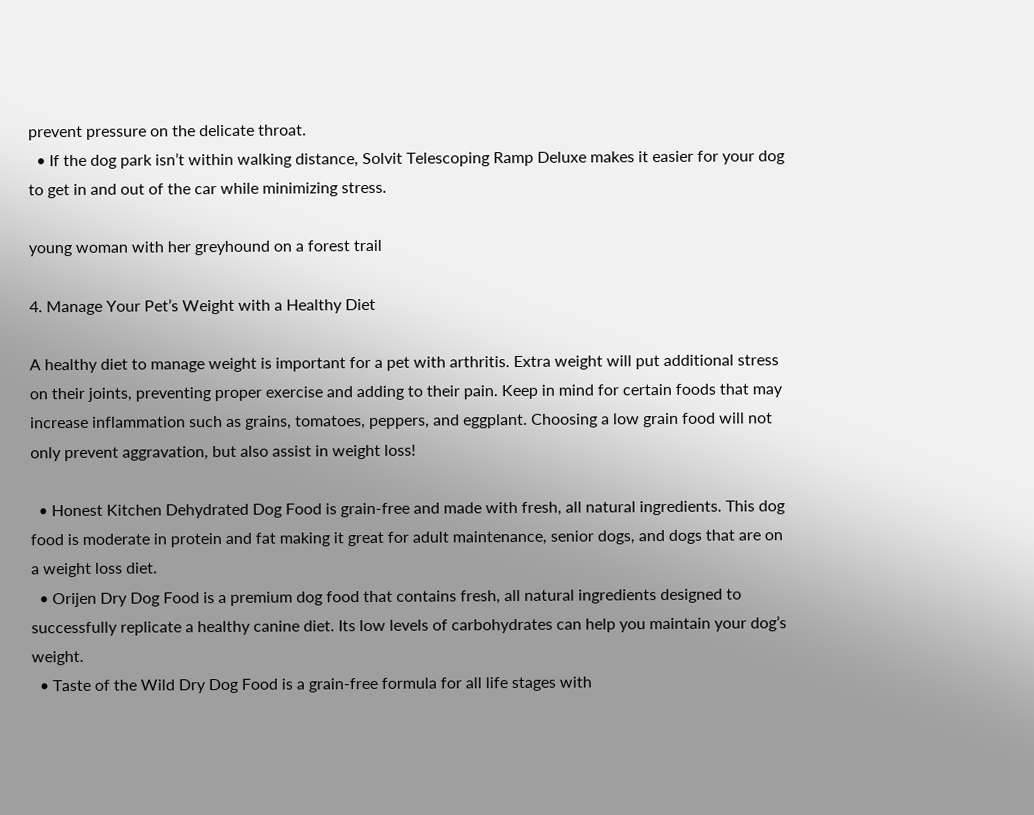prevent pressure on the delicate throat.
  • If the dog park isn’t within walking distance, Solvit Telescoping Ramp Deluxe makes it easier for your dog to get in and out of the car while minimizing stress.

young woman with her greyhound on a forest trail

4. Manage Your Pet’s Weight with a Healthy Diet

A healthy diet to manage weight is important for a pet with arthritis. Extra weight will put additional stress on their joints, preventing proper exercise and adding to their pain. Keep in mind for certain foods that may increase inflammation such as grains, tomatoes, peppers, and eggplant. Choosing a low grain food will not only prevent aggravation, but also assist in weight loss!

  • Honest Kitchen Dehydrated Dog Food is grain-free and made with fresh, all natural ingredients. This dog food is moderate in protein and fat making it great for adult maintenance, senior dogs, and dogs that are on a weight loss diet.
  • Orijen Dry Dog Food is a premium dog food that contains fresh, all natural ingredients designed to successfully replicate a healthy canine diet. Its low levels of carbohydrates can help you maintain your dog’s weight.
  • Taste of the Wild Dry Dog Food is a grain-free formula for all life stages with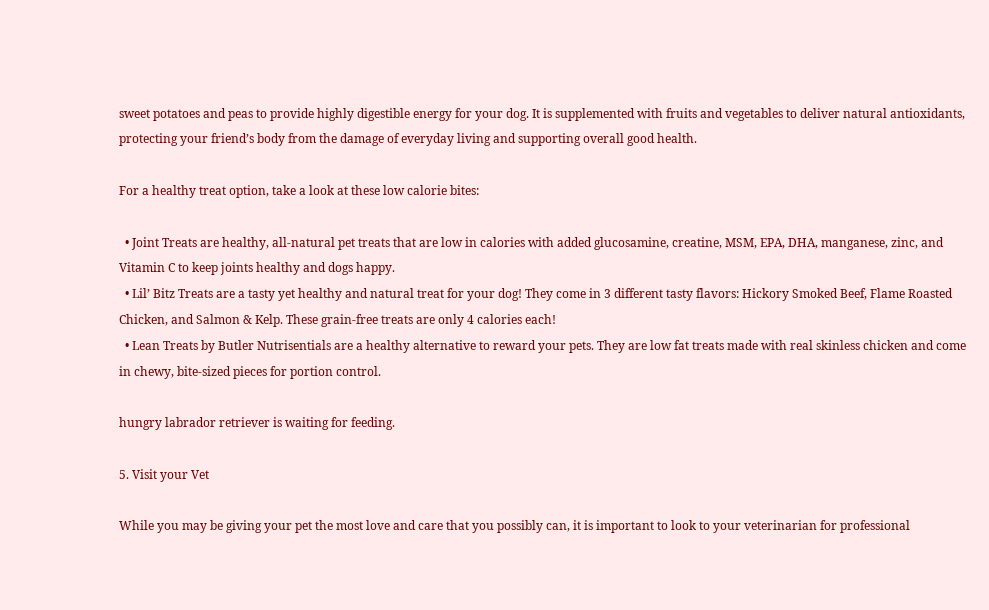sweet potatoes and peas to provide highly digestible energy for your dog. It is supplemented with fruits and vegetables to deliver natural antioxidants, protecting your friend’s body from the damage of everyday living and supporting overall good health.

For a healthy treat option, take a look at these low calorie bites:

  • Joint Treats are healthy, all-natural pet treats that are low in calories with added glucosamine, creatine, MSM, EPA, DHA, manganese, zinc, and Vitamin C to keep joints healthy and dogs happy.
  • Lil’ Bitz Treats are a tasty yet healthy and natural treat for your dog! They come in 3 different tasty flavors: Hickory Smoked Beef, Flame Roasted Chicken, and Salmon & Kelp. These grain-free treats are only 4 calories each!
  • Lean Treats by Butler Nutrisentials are a healthy alternative to reward your pets. They are low fat treats made with real skinless chicken and come in chewy, bite-sized pieces for portion control.

hungry labrador retriever is waiting for feeding.

5. Visit your Vet

While you may be giving your pet the most love and care that you possibly can, it is important to look to your veterinarian for professional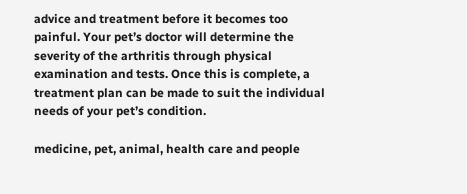advice and treatment before it becomes too painful. Your pet’s doctor will determine the severity of the arthritis through physical examination and tests. Once this is complete, a treatment plan can be made to suit the individual needs of your pet’s condition.

medicine, pet, animal, health care and people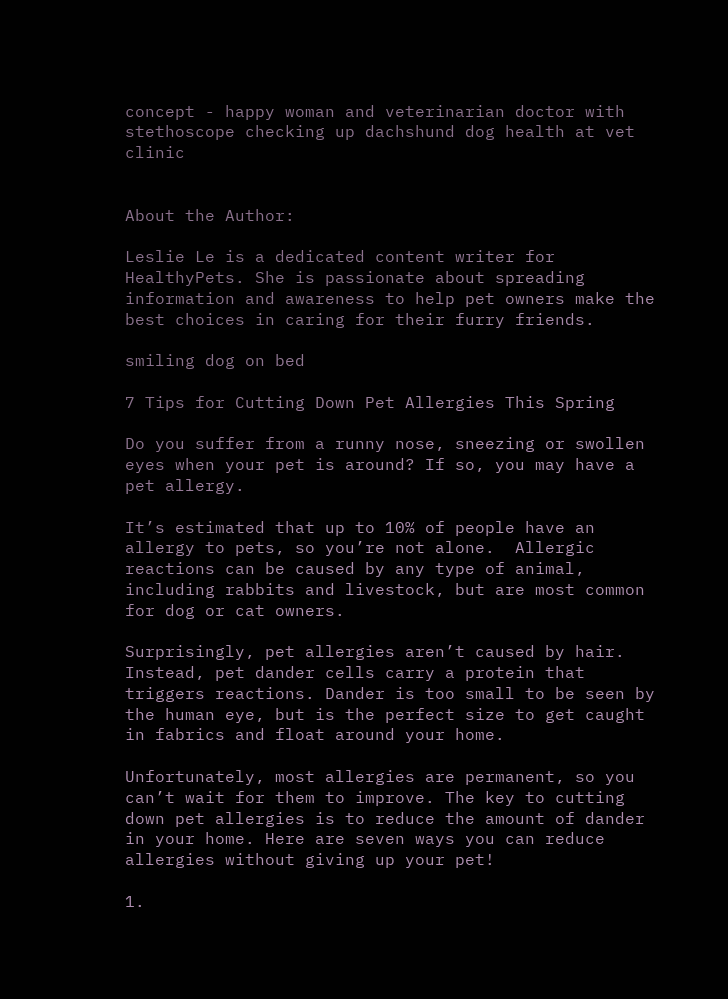concept - happy woman and veterinarian doctor with stethoscope checking up dachshund dog health at vet clinic


About the Author:

Leslie Le is a dedicated content writer for HealthyPets. She is passionate about spreading information and awareness to help pet owners make the best choices in caring for their furry friends.

smiling dog on bed

7 Tips for Cutting Down Pet Allergies This Spring

Do you suffer from a runny nose, sneezing or swollen eyes when your pet is around? If so, you may have a pet allergy.

It’s estimated that up to 10% of people have an allergy to pets, so you’re not alone.  Allergic reactions can be caused by any type of animal, including rabbits and livestock, but are most common for dog or cat owners.

Surprisingly, pet allergies aren’t caused by hair. Instead, pet dander cells carry a protein that triggers reactions. Dander is too small to be seen by the human eye, but is the perfect size to get caught in fabrics and float around your home.

Unfortunately, most allergies are permanent, so you can’t wait for them to improve. The key to cutting down pet allergies is to reduce the amount of dander in your home. Here are seven ways you can reduce allergies without giving up your pet!

1.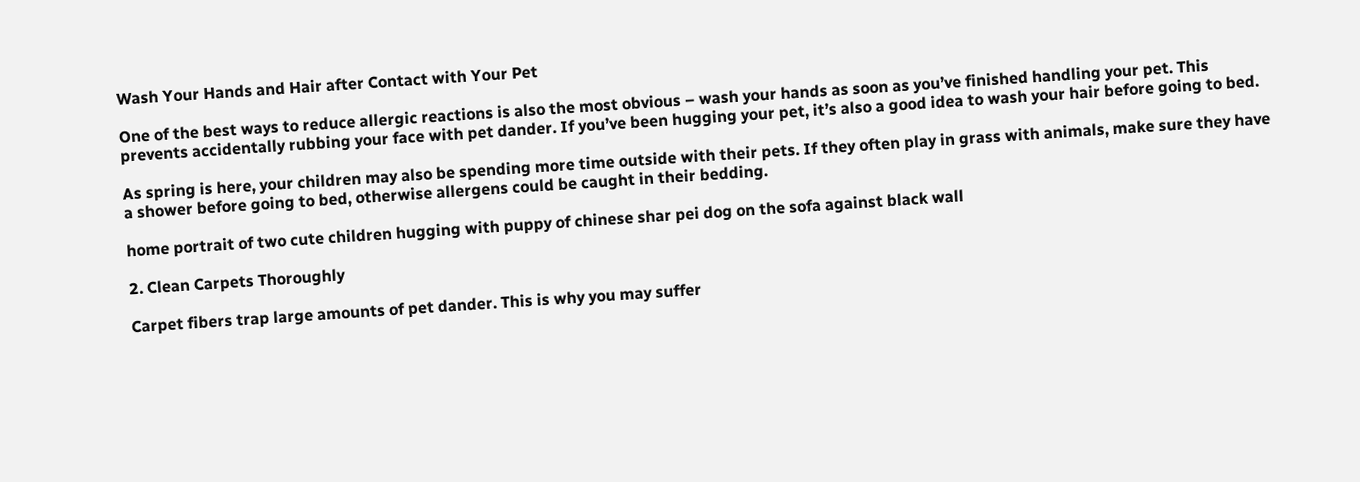Wash Your Hands and Hair after Contact with Your Pet

One of the best ways to reduce allergic reactions is also the most obvious – wash your hands as soon as you’ve finished handling your pet. This prevents accidentally rubbing your face with pet dander. If you’ve been hugging your pet, it’s also a good idea to wash your hair before going to bed.

As spring is here, your children may also be spending more time outside with their pets. If they often play in grass with animals, make sure they have a shower before going to bed, otherwise allergens could be caught in their bedding.

home portrait of two cute children hugging with puppy of chinese shar pei dog on the sofa against black wall

2. Clean Carpets Thoroughly

Carpet fibers trap large amounts of pet dander. This is why you may suffer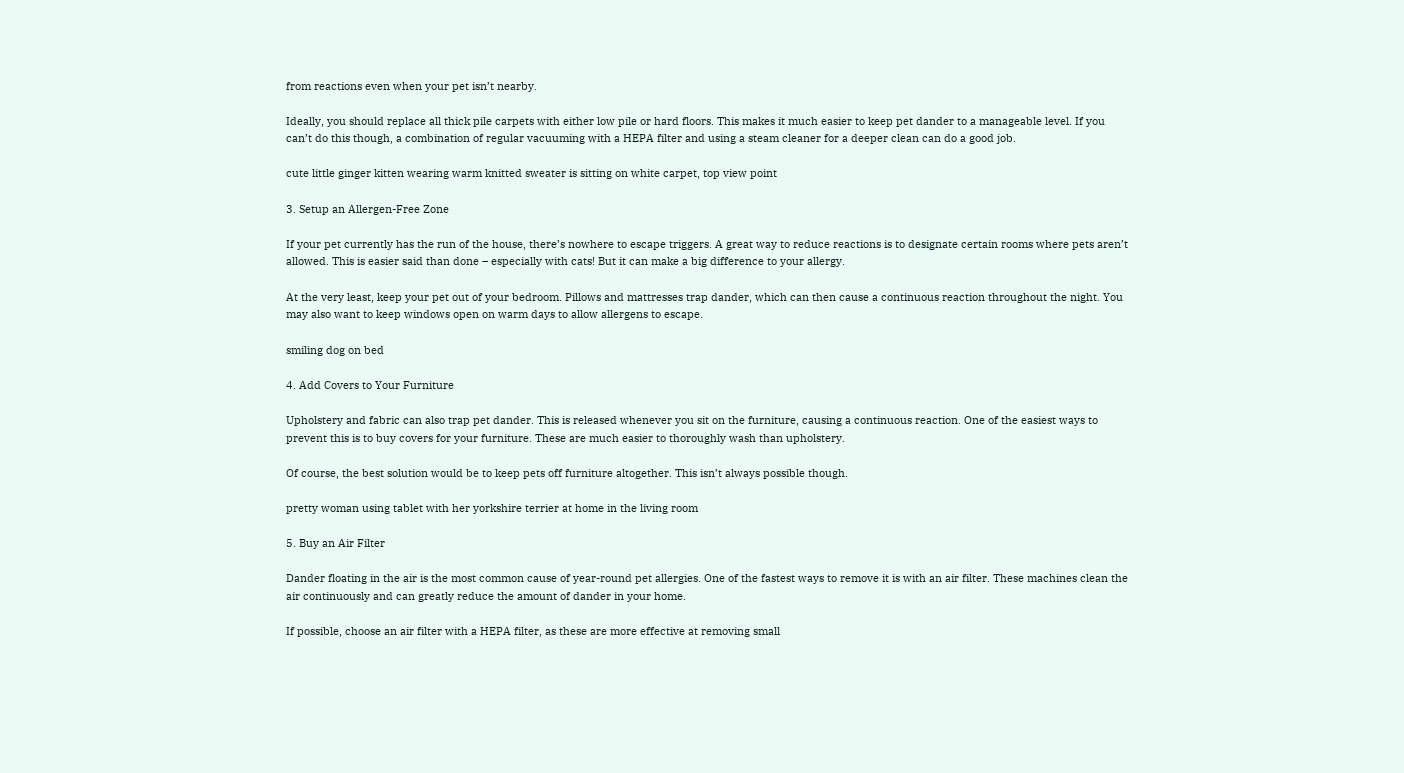from reactions even when your pet isn’t nearby.

Ideally, you should replace all thick pile carpets with either low pile or hard floors. This makes it much easier to keep pet dander to a manageable level. If you can’t do this though, a combination of regular vacuuming with a HEPA filter and using a steam cleaner for a deeper clean can do a good job.

cute little ginger kitten wearing warm knitted sweater is sitting on white carpet, top view point

3. Setup an Allergen-Free Zone

If your pet currently has the run of the house, there’s nowhere to escape triggers. A great way to reduce reactions is to designate certain rooms where pets aren’t allowed. This is easier said than done – especially with cats! But it can make a big difference to your allergy.

At the very least, keep your pet out of your bedroom. Pillows and mattresses trap dander, which can then cause a continuous reaction throughout the night. You may also want to keep windows open on warm days to allow allergens to escape.

smiling dog on bed

4. Add Covers to Your Furniture

Upholstery and fabric can also trap pet dander. This is released whenever you sit on the furniture, causing a continuous reaction. One of the easiest ways to prevent this is to buy covers for your furniture. These are much easier to thoroughly wash than upholstery.

Of course, the best solution would be to keep pets off furniture altogether. This isn’t always possible though.

pretty woman using tablet with her yorkshire terrier at home in the living room

5. Buy an Air Filter

Dander floating in the air is the most common cause of year-round pet allergies. One of the fastest ways to remove it is with an air filter. These machines clean the air continuously and can greatly reduce the amount of dander in your home.

If possible, choose an air filter with a HEPA filter, as these are more effective at removing small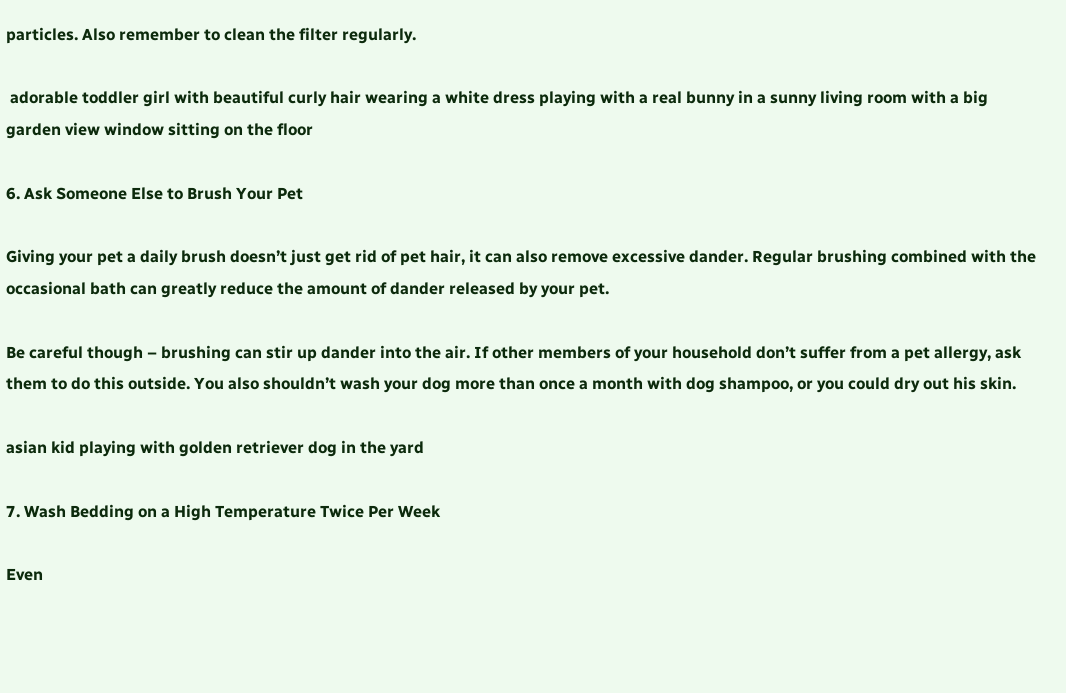particles. Also remember to clean the filter regularly.

 adorable toddler girl with beautiful curly hair wearing a white dress playing with a real bunny in a sunny living room with a big garden view window sitting on the floor

6. Ask Someone Else to Brush Your Pet

Giving your pet a daily brush doesn’t just get rid of pet hair, it can also remove excessive dander. Regular brushing combined with the occasional bath can greatly reduce the amount of dander released by your pet.

Be careful though – brushing can stir up dander into the air. If other members of your household don’t suffer from a pet allergy, ask them to do this outside. You also shouldn’t wash your dog more than once a month with dog shampoo, or you could dry out his skin.

asian kid playing with golden retriever dog in the yard

7. Wash Bedding on a High Temperature Twice Per Week

Even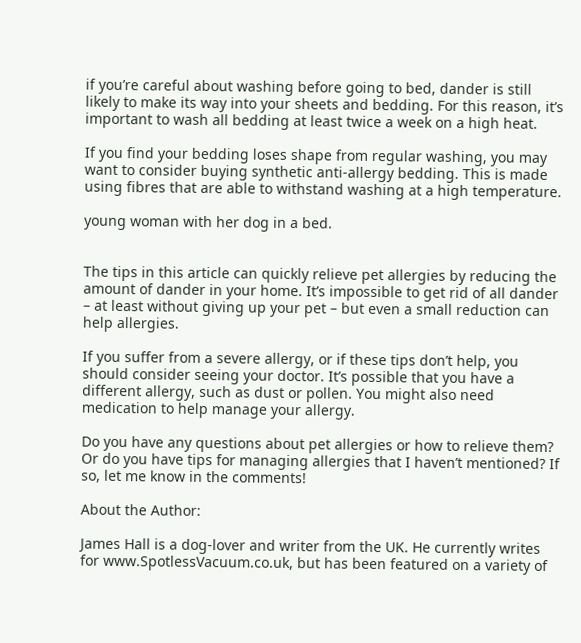if you’re careful about washing before going to bed, dander is still likely to make its way into your sheets and bedding. For this reason, it’s important to wash all bedding at least twice a week on a high heat.

If you find your bedding loses shape from regular washing, you may want to consider buying synthetic anti-allergy bedding. This is made using fibres that are able to withstand washing at a high temperature.

young woman with her dog in a bed.


The tips in this article can quickly relieve pet allergies by reducing the amount of dander in your home. It’s impossible to get rid of all dander – at least without giving up your pet – but even a small reduction can help allergies.

If you suffer from a severe allergy, or if these tips don’t help, you should consider seeing your doctor. It’s possible that you have a different allergy, such as dust or pollen. You might also need medication to help manage your allergy.

Do you have any questions about pet allergies or how to relieve them? Or do you have tips for managing allergies that I haven’t mentioned? If so, let me know in the comments!

About the Author:

James Hall is a dog-lover and writer from the UK. He currently writes for www.SpotlessVacuum.co.uk, but has been featured on a variety of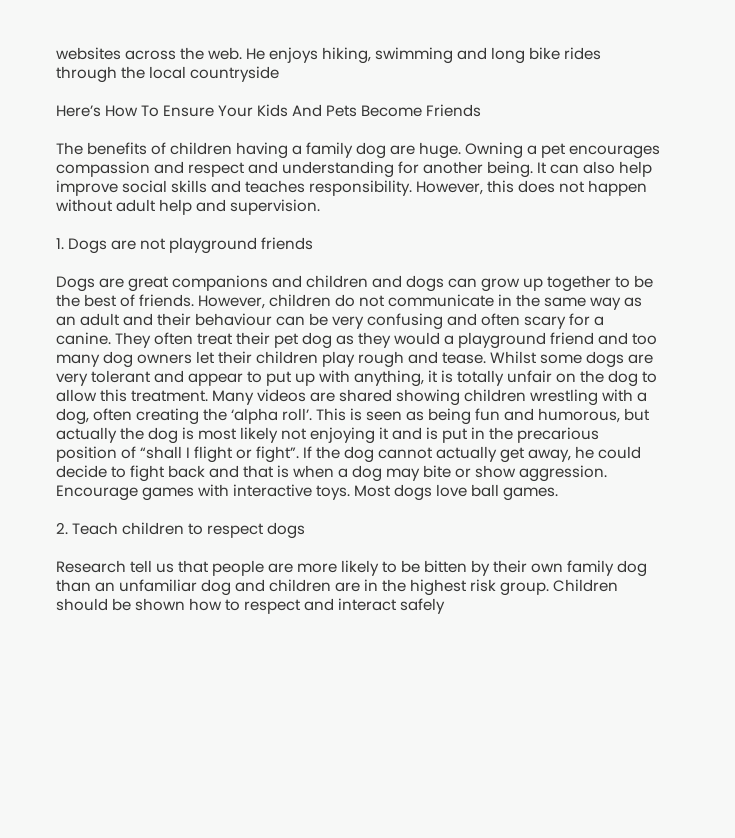websites across the web. He enjoys hiking, swimming and long bike rides through the local countryside

Here’s How To Ensure Your Kids And Pets Become Friends

The benefits of children having a family dog are huge. Owning a pet encourages compassion and respect and understanding for another being. It can also help improve social skills and teaches responsibility. However, this does not happen without adult help and supervision.

1. Dogs are not playground friends

Dogs are great companions and children and dogs can grow up together to be the best of friends. However, children do not communicate in the same way as an adult and their behaviour can be very confusing and often scary for a canine. They often treat their pet dog as they would a playground friend and too many dog owners let their children play rough and tease. Whilst some dogs are very tolerant and appear to put up with anything, it is totally unfair on the dog to allow this treatment. Many videos are shared showing children wrestling with a dog, often creating the ‘alpha roll’. This is seen as being fun and humorous, but actually the dog is most likely not enjoying it and is put in the precarious position of “shall I flight or fight”. If the dog cannot actually get away, he could decide to fight back and that is when a dog may bite or show aggression. Encourage games with interactive toys. Most dogs love ball games.

2. Teach children to respect dogs

Research tell us that people are more likely to be bitten by their own family dog than an unfamiliar dog and children are in the highest risk group. Children should be shown how to respect and interact safely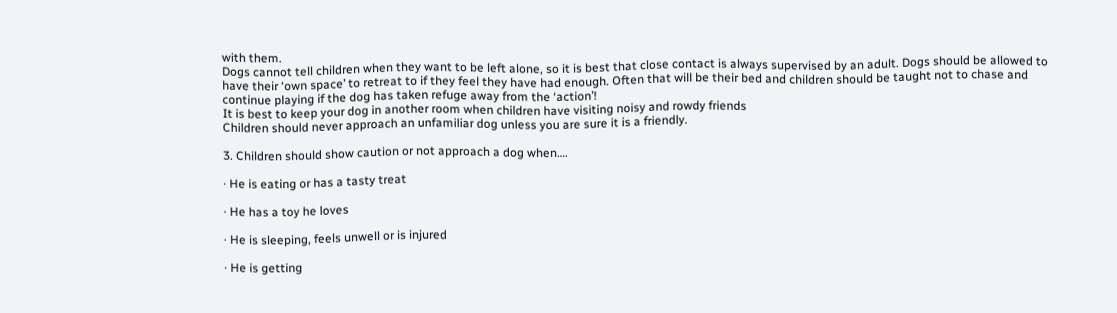with them.
Dogs cannot tell children when they want to be left alone, so it is best that close contact is always supervised by an adult. Dogs should be allowed to have their ‘own space’ to retreat to if they feel they have had enough. Often that will be their bed and children should be taught not to chase and continue playing if the dog has taken refuge away from the ‘action’!
It is best to keep your dog in another room when children have visiting noisy and rowdy friends
Children should never approach an unfamiliar dog unless you are sure it is a friendly.

3. Children should show caution or not approach a dog when….

· He is eating or has a tasty treat

· He has a toy he loves

· He is sleeping, feels unwell or is injured

· He is getting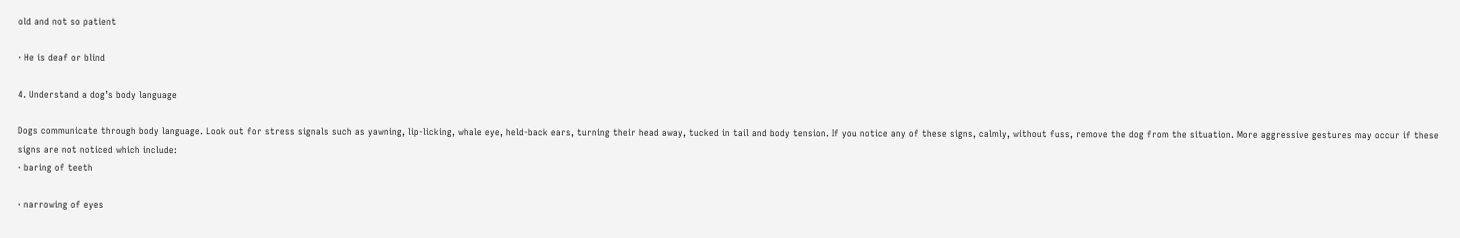old and not so patient

· He is deaf or blind

4. Understand a dog’s body language

Dogs communicate through body language. Look out for stress signals such as yawning, lip-licking, whale eye, held-back ears, turning their head away, tucked in tail and body tension. If you notice any of these signs, calmly, without fuss, remove the dog from the situation. More aggressive gestures may occur if these signs are not noticed which include:
· baring of teeth

· narrowing of eyes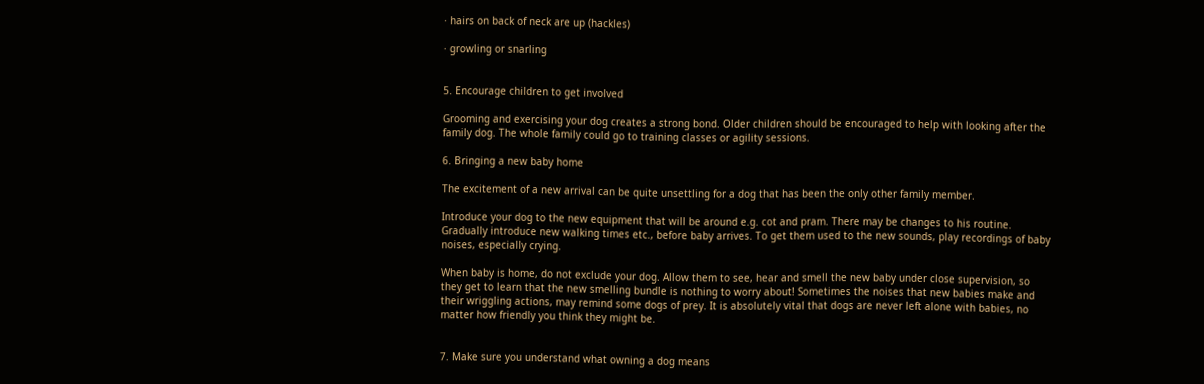· hairs on back of neck are up (hackles)

· growling or snarling


5. Encourage children to get involved

Grooming and exercising your dog creates a strong bond. Older children should be encouraged to help with looking after the family dog. The whole family could go to training classes or agility sessions.

6. Bringing a new baby home

The excitement of a new arrival can be quite unsettling for a dog that has been the only other family member.

Introduce your dog to the new equipment that will be around e.g. cot and pram. There may be changes to his routine. Gradually introduce new walking times etc., before baby arrives. To get them used to the new sounds, play recordings of baby noises, especially crying.

When baby is home, do not exclude your dog. Allow them to see, hear and smell the new baby under close supervision, so they get to learn that the new smelling bundle is nothing to worry about! Sometimes the noises that new babies make and their wriggling actions, may remind some dogs of prey. It is absolutely vital that dogs are never left alone with babies, no matter how friendly you think they might be.


7. Make sure you understand what owning a dog means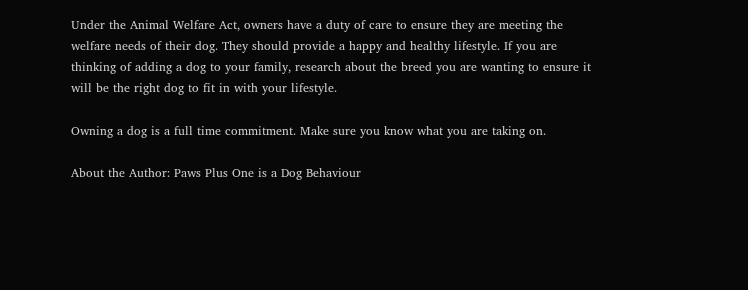Under the Animal Welfare Act, owners have a duty of care to ensure they are meeting the welfare needs of their dog. They should provide a happy and healthy lifestyle. If you are thinking of adding a dog to your family, research about the breed you are wanting to ensure it will be the right dog to fit in with your lifestyle.

Owning a dog is a full time commitment. Make sure you know what you are taking on.

About the Author: Paws Plus One is a Dog Behaviour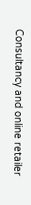Consultancy and online retailer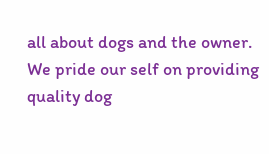all about dogs and the owner. We pride our self on providing quality dog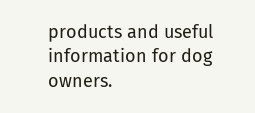products and useful information for dog owners.